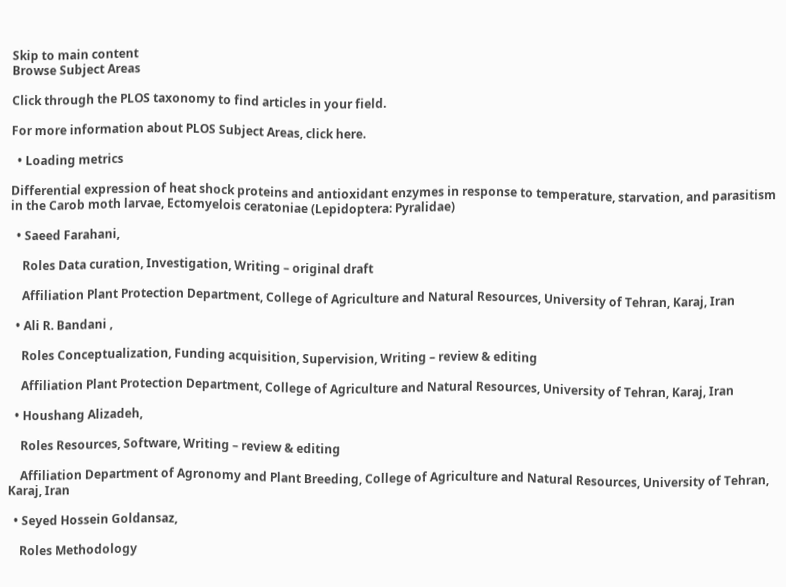Skip to main content
Browse Subject Areas

Click through the PLOS taxonomy to find articles in your field.

For more information about PLOS Subject Areas, click here.

  • Loading metrics

Differential expression of heat shock proteins and antioxidant enzymes in response to temperature, starvation, and parasitism in the Carob moth larvae, Ectomyelois ceratoniae (Lepidoptera: Pyralidae)

  • Saeed Farahani,

    Roles Data curation, Investigation, Writing – original draft

    Affiliation Plant Protection Department, College of Agriculture and Natural Resources, University of Tehran, Karaj, Iran

  • Ali R. Bandani ,

    Roles Conceptualization, Funding acquisition, Supervision, Writing – review & editing

    Affiliation Plant Protection Department, College of Agriculture and Natural Resources, University of Tehran, Karaj, Iran

  • Houshang Alizadeh,

    Roles Resources, Software, Writing – review & editing

    Affiliation Department of Agronomy and Plant Breeding, College of Agriculture and Natural Resources, University of Tehran, Karaj, Iran

  • Seyed Hossein Goldansaz,

    Roles Methodology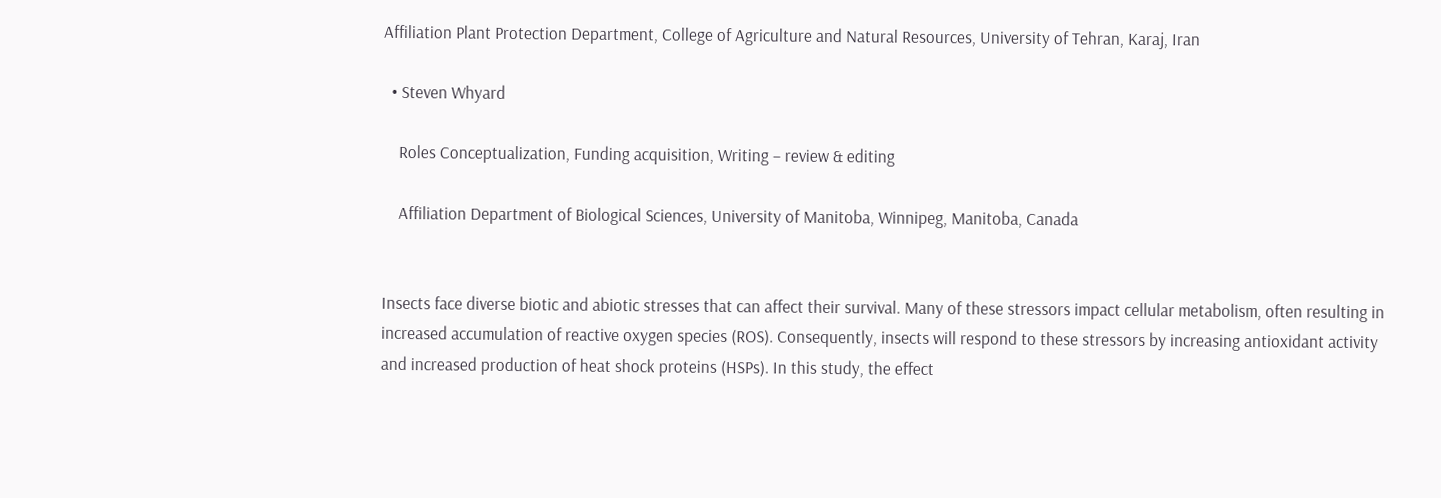Affiliation Plant Protection Department, College of Agriculture and Natural Resources, University of Tehran, Karaj, Iran

  • Steven Whyard

    Roles Conceptualization, Funding acquisition, Writing – review & editing

    Affiliation Department of Biological Sciences, University of Manitoba, Winnipeg, Manitoba, Canada


Insects face diverse biotic and abiotic stresses that can affect their survival. Many of these stressors impact cellular metabolism, often resulting in increased accumulation of reactive oxygen species (ROS). Consequently, insects will respond to these stressors by increasing antioxidant activity and increased production of heat shock proteins (HSPs). In this study, the effect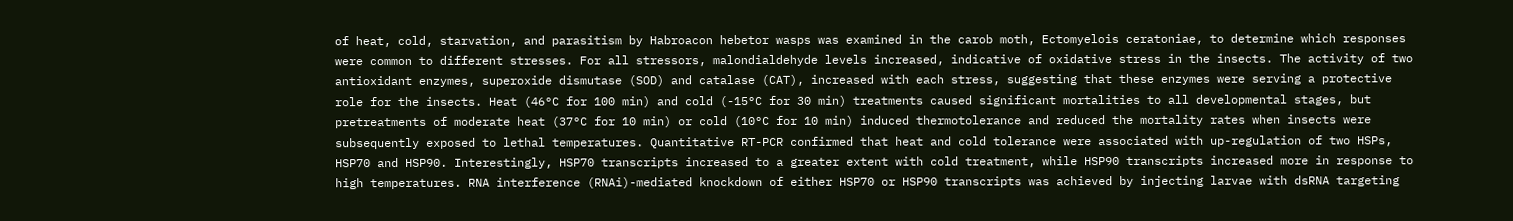of heat, cold, starvation, and parasitism by Habroacon hebetor wasps was examined in the carob moth, Ectomyelois ceratoniae, to determine which responses were common to different stresses. For all stressors, malondialdehyde levels increased, indicative of oxidative stress in the insects. The activity of two antioxidant enzymes, superoxide dismutase (SOD) and catalase (CAT), increased with each stress, suggesting that these enzymes were serving a protective role for the insects. Heat (46°C for 100 min) and cold (-15°C for 30 min) treatments caused significant mortalities to all developmental stages, but pretreatments of moderate heat (37°C for 10 min) or cold (10°C for 10 min) induced thermotolerance and reduced the mortality rates when insects were subsequently exposed to lethal temperatures. Quantitative RT-PCR confirmed that heat and cold tolerance were associated with up-regulation of two HSPs, HSP70 and HSP90. Interestingly, HSP70 transcripts increased to a greater extent with cold treatment, while HSP90 transcripts increased more in response to high temperatures. RNA interference (RNAi)-mediated knockdown of either HSP70 or HSP90 transcripts was achieved by injecting larvae with dsRNA targeting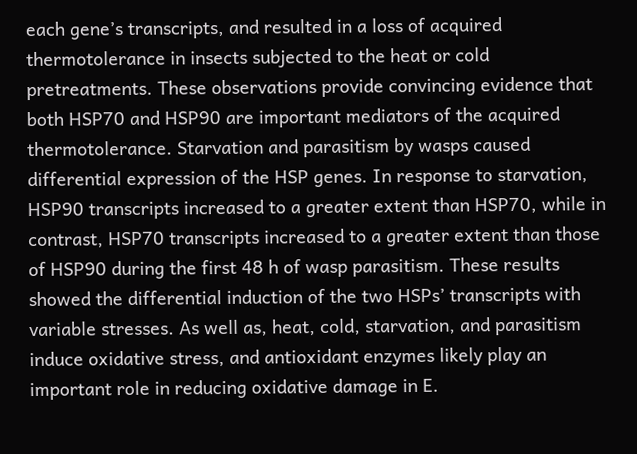each gene’s transcripts, and resulted in a loss of acquired thermotolerance in insects subjected to the heat or cold pretreatments. These observations provide convincing evidence that both HSP70 and HSP90 are important mediators of the acquired thermotolerance. Starvation and parasitism by wasps caused differential expression of the HSP genes. In response to starvation, HSP90 transcripts increased to a greater extent than HSP70, while in contrast, HSP70 transcripts increased to a greater extent than those of HSP90 during the first 48 h of wasp parasitism. These results showed the differential induction of the two HSPs’ transcripts with variable stresses. As well as, heat, cold, starvation, and parasitism induce oxidative stress, and antioxidant enzymes likely play an important role in reducing oxidative damage in E.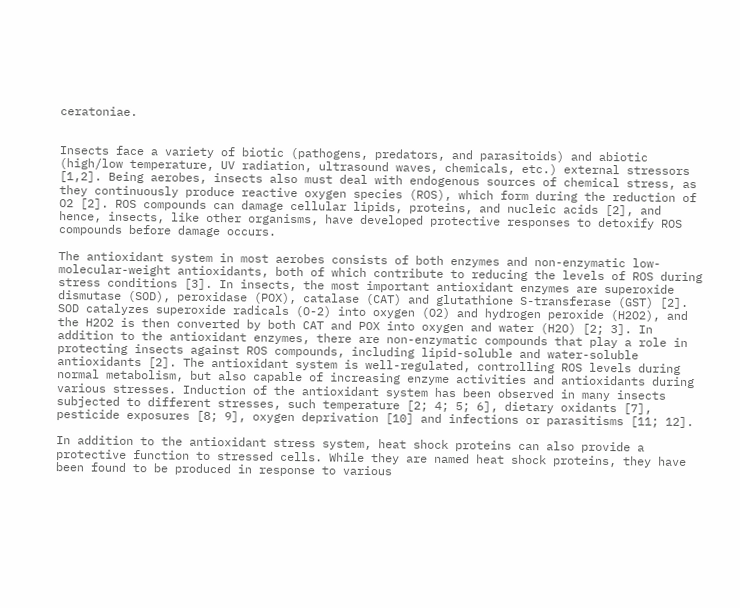ceratoniae.


Insects face a variety of biotic (pathogens, predators, and parasitoids) and abiotic (high/low temperature, UV radiation, ultrasound waves, chemicals, etc.) external stressors [1,2]. Being aerobes, insects also must deal with endogenous sources of chemical stress, as they continuously produce reactive oxygen species (ROS), which form during the reduction of O2 [2]. ROS compounds can damage cellular lipids, proteins, and nucleic acids [2], and hence, insects, like other organisms, have developed protective responses to detoxify ROS compounds before damage occurs.

The antioxidant system in most aerobes consists of both enzymes and non-enzymatic low-molecular-weight antioxidants, both of which contribute to reducing the levels of ROS during stress conditions [3]. In insects, the most important antioxidant enzymes are superoxide dismutase (SOD), peroxidase (POX), catalase (CAT) and glutathione S-transferase (GST) [2]. SOD catalyzes superoxide radicals (O-2) into oxygen (O2) and hydrogen peroxide (H2O2), and the H2O2 is then converted by both CAT and POX into oxygen and water (H2O) [2; 3]. In addition to the antioxidant enzymes, there are non-enzymatic compounds that play a role in protecting insects against ROS compounds, including lipid-soluble and water-soluble antioxidants [2]. The antioxidant system is well-regulated, controlling ROS levels during normal metabolism, but also capable of increasing enzyme activities and antioxidants during various stresses. Induction of the antioxidant system has been observed in many insects subjected to different stresses, such temperature [2; 4; 5; 6], dietary oxidants [7], pesticide exposures [8; 9], oxygen deprivation [10] and infections or parasitisms [11; 12].

In addition to the antioxidant stress system, heat shock proteins can also provide a protective function to stressed cells. While they are named heat shock proteins, they have been found to be produced in response to various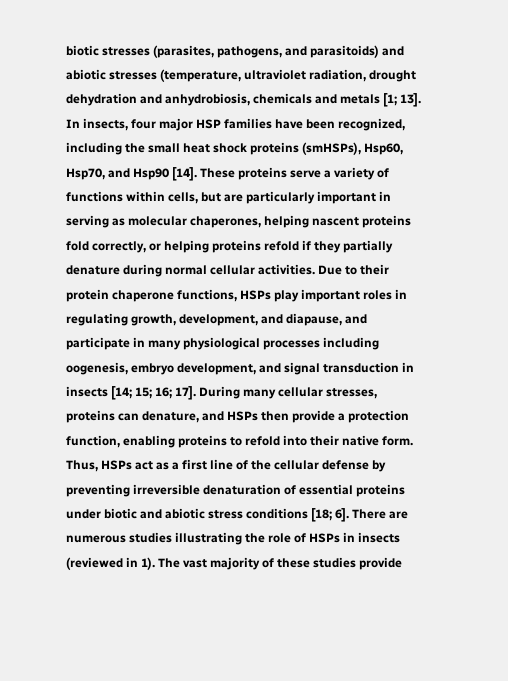biotic stresses (parasites, pathogens, and parasitoids) and abiotic stresses (temperature, ultraviolet radiation, drought dehydration and anhydrobiosis, chemicals and metals [1; 13]. In insects, four major HSP families have been recognized, including the small heat shock proteins (smHSPs), Hsp60, Hsp70, and Hsp90 [14]. These proteins serve a variety of functions within cells, but are particularly important in serving as molecular chaperones, helping nascent proteins fold correctly, or helping proteins refold if they partially denature during normal cellular activities. Due to their protein chaperone functions, HSPs play important roles in regulating growth, development, and diapause, and participate in many physiological processes including oogenesis, embryo development, and signal transduction in insects [14; 15; 16; 17]. During many cellular stresses, proteins can denature, and HSPs then provide a protection function, enabling proteins to refold into their native form. Thus, HSPs act as a first line of the cellular defense by preventing irreversible denaturation of essential proteins under biotic and abiotic stress conditions [18; 6]. There are numerous studies illustrating the role of HSPs in insects (reviewed in 1). The vast majority of these studies provide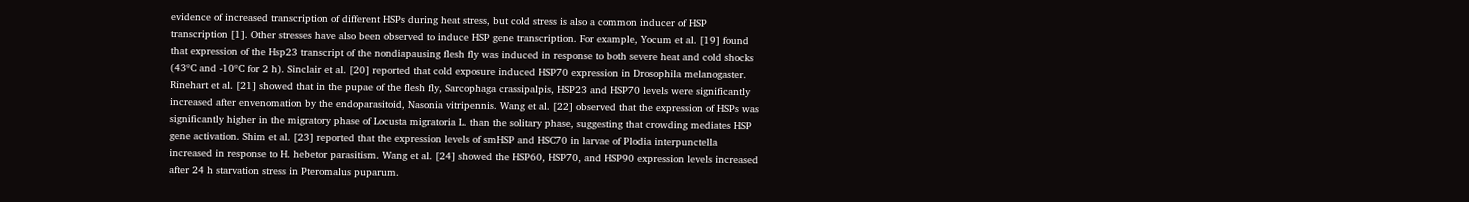evidence of increased transcription of different HSPs during heat stress, but cold stress is also a common inducer of HSP transcription [1]. Other stresses have also been observed to induce HSP gene transcription. For example, Yocum et al. [19] found that expression of the Hsp23 transcript of the nondiapausing flesh fly was induced in response to both severe heat and cold shocks (43ºC and -10ºC for 2 h). Sinclair et al. [20] reported that cold exposure induced HSP70 expression in Drosophila melanogaster. Rinehart et al. [21] showed that in the pupae of the flesh fly, Sarcophaga crassipalpis, HSP23 and HSP70 levels were significantly increased after envenomation by the endoparasitoid, Nasonia vitripennis. Wang et al. [22] observed that the expression of HSPs was significantly higher in the migratory phase of Locusta migratoria L. than the solitary phase, suggesting that crowding mediates HSP gene activation. Shim et al. [23] reported that the expression levels of smHSP and HSC70 in larvae of Plodia interpunctella increased in response to H. hebetor parasitism. Wang et al. [24] showed the HSP60, HSP70, and HSP90 expression levels increased after 24 h starvation stress in Pteromalus puparum.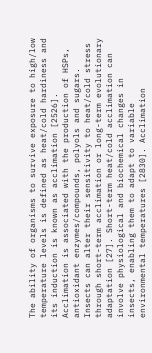The ability of organisms to survive exposure to high/low temperature levels is defined as heat/cold hardiness and its induction is known as acclimation [2526]. Acclimation is associated with the production of HSPs, antioxidant enzymes/compounds, polyols and sugars. Insects can alter their sensitivity to heat/cold stress through short-term acclimation or long-term evolutionary adaptation [27]. Short-term heat/cold acclimation can involve physiological and biochemical changes in insects, enabling them to adapt to variable environmental temperatures [2830]. Acclimation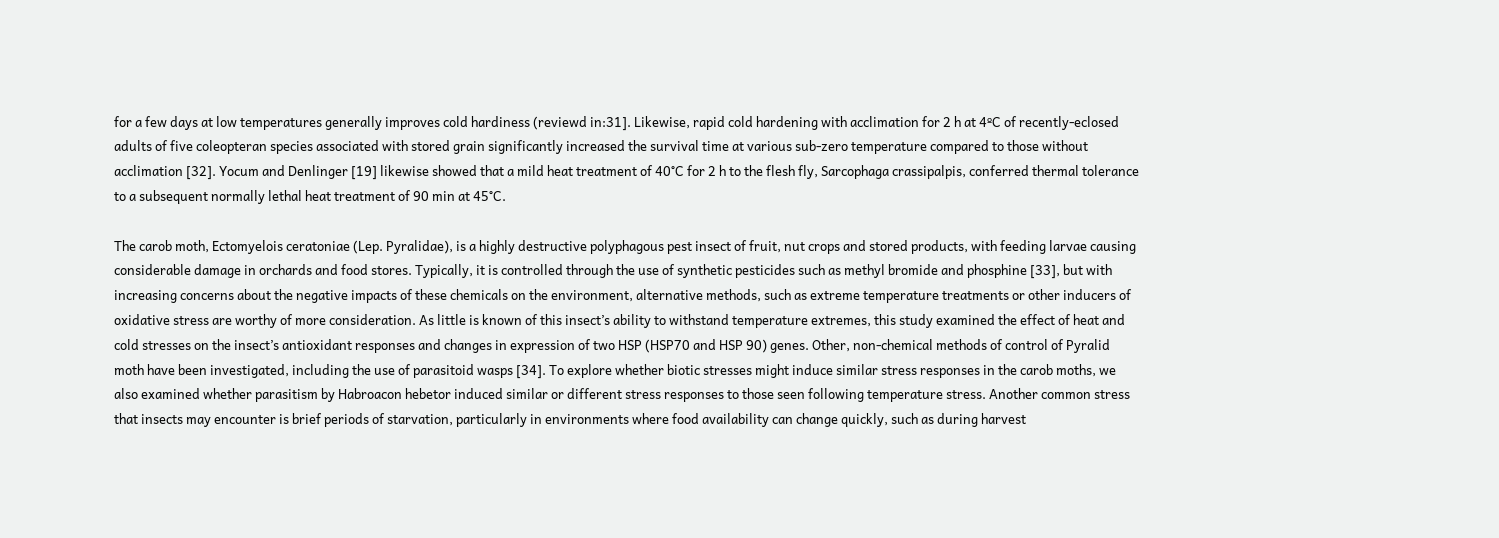for a few days at low temperatures generally improves cold hardiness (reviewd in:31]. Likewise, rapid cold hardening with acclimation for 2 h at 4ºC of recently-eclosed adults of five coleopteran species associated with stored grain significantly increased the survival time at various sub-zero temperature compared to those without acclimation [32]. Yocum and Denlinger [19] likewise showed that a mild heat treatment of 40°C for 2 h to the flesh fly, Sarcophaga crassipalpis, conferred thermal tolerance to a subsequent normally lethal heat treatment of 90 min at 45°C.

The carob moth, Ectomyelois ceratoniae (Lep. Pyralidae), is a highly destructive polyphagous pest insect of fruit, nut crops and stored products, with feeding larvae causing considerable damage in orchards and food stores. Typically, it is controlled through the use of synthetic pesticides such as methyl bromide and phosphine [33], but with increasing concerns about the negative impacts of these chemicals on the environment, alternative methods, such as extreme temperature treatments or other inducers of oxidative stress are worthy of more consideration. As little is known of this insect’s ability to withstand temperature extremes, this study examined the effect of heat and cold stresses on the insect’s antioxidant responses and changes in expression of two HSP (HSP70 and HSP 90) genes. Other, non-chemical methods of control of Pyralid moth have been investigated, including the use of parasitoid wasps [34]. To explore whether biotic stresses might induce similar stress responses in the carob moths, we also examined whether parasitism by Habroacon hebetor induced similar or different stress responses to those seen following temperature stress. Another common stress that insects may encounter is brief periods of starvation, particularly in environments where food availability can change quickly, such as during harvest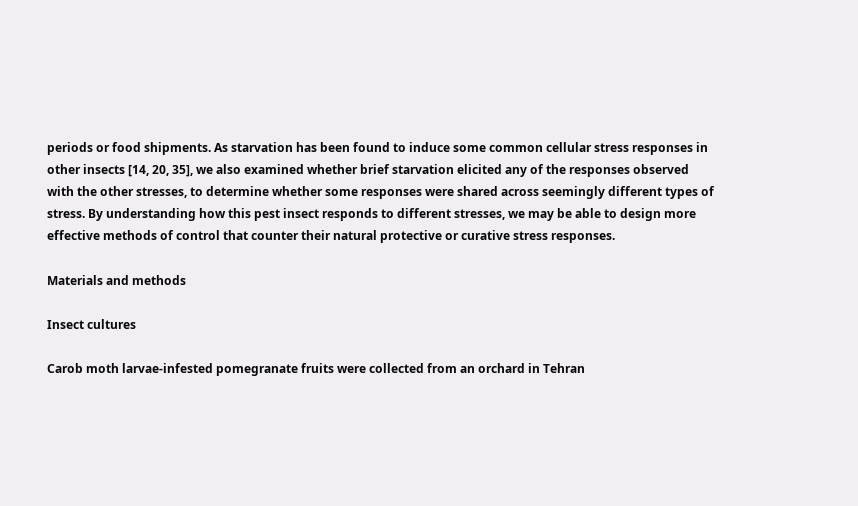periods or food shipments. As starvation has been found to induce some common cellular stress responses in other insects [14, 20, 35], we also examined whether brief starvation elicited any of the responses observed with the other stresses, to determine whether some responses were shared across seemingly different types of stress. By understanding how this pest insect responds to different stresses, we may be able to design more effective methods of control that counter their natural protective or curative stress responses.

Materials and methods

Insect cultures

Carob moth larvae-infested pomegranate fruits were collected from an orchard in Tehran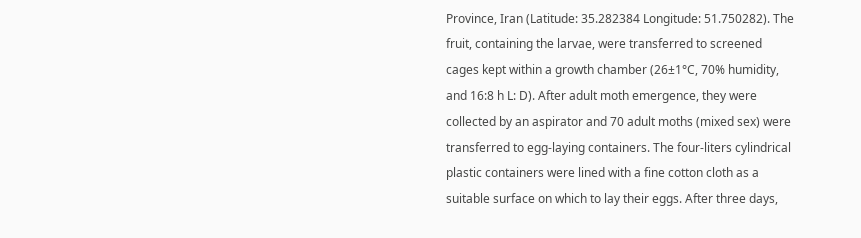Province, Iran (Latitude: 35.282384 Longitude: 51.750282). The fruit, containing the larvae, were transferred to screened cages kept within a growth chamber (26±1°C, 70% humidity, and 16:8 h L: D). After adult moth emergence, they were collected by an aspirator and 70 adult moths (mixed sex) were transferred to egg-laying containers. The four-liters cylindrical plastic containers were lined with a fine cotton cloth as a suitable surface on which to lay their eggs. After three days,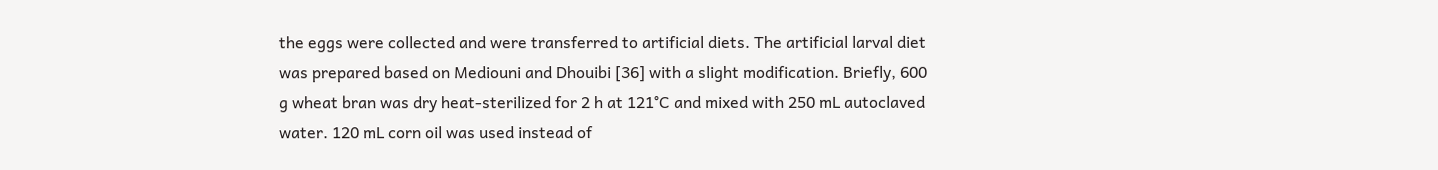the eggs were collected and were transferred to artificial diets. The artificial larval diet was prepared based on Mediouni and Dhouibi [36] with a slight modification. Briefly, 600 g wheat bran was dry heat-sterilized for 2 h at 121°C and mixed with 250 mL autoclaved water. 120 mL corn oil was used instead of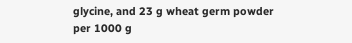glycine, and 23 g wheat germ powder per 1000 g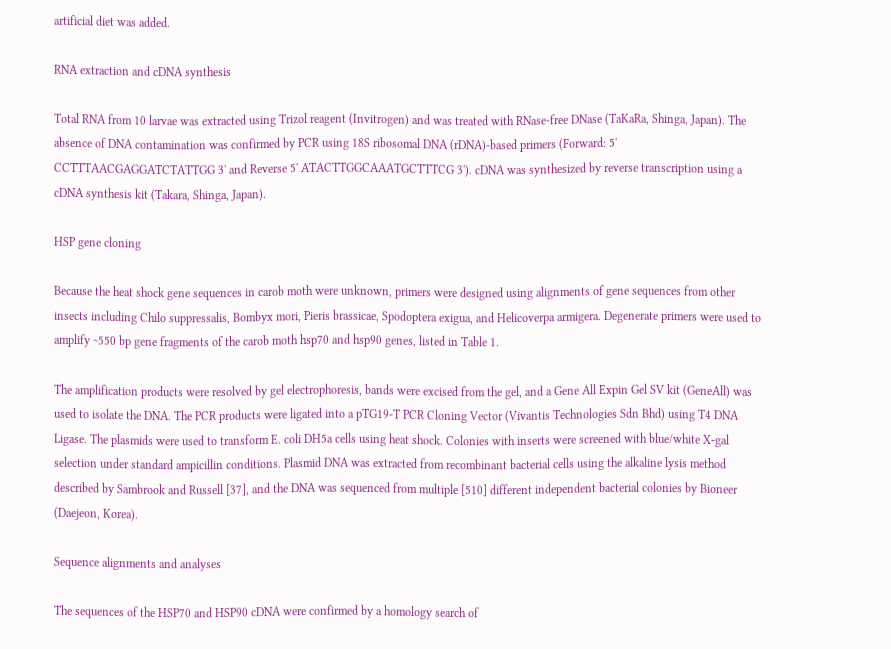artificial diet was added.

RNA extraction and cDNA synthesis

Total RNA from 10 larvae was extracted using Trizol reagent (Invitrogen) and was treated with RNase-free DNase (TaKaRa, Shinga, Japan). The absence of DNA contamination was confirmed by PCR using 18S ribosomal DNA (rDNA)-based primers (Forward: 5' CCTTTAACGAGGATCTATTGG 3' and Reverse 5' ATACTTGGCAAATGCTTTCG 3'). cDNA was synthesized by reverse transcription using a cDNA synthesis kit (Takara, Shinga, Japan).

HSP gene cloning

Because the heat shock gene sequences in carob moth were unknown, primers were designed using alignments of gene sequences from other insects including Chilo suppressalis, Bombyx mori, Pieris brassicae, Spodoptera exigua, and Helicoverpa armigera. Degenerate primers were used to amplify ~550 bp gene fragments of the carob moth hsp70 and hsp90 genes, listed in Table 1.

The amplification products were resolved by gel electrophoresis, bands were excised from the gel, and a Gene All Expin Gel SV kit (GeneAll) was used to isolate the DNA. The PCR products were ligated into a pTG19-T PCR Cloning Vector (Vivantis Technologies Sdn Bhd) using T4 DNA Ligase. The plasmids were used to transform E. coli DH5a cells using heat shock. Colonies with inserts were screened with blue/white X-gal selection under standard ampicillin conditions. Plasmid DNA was extracted from recombinant bacterial cells using the alkaline lysis method described by Sambrook and Russell [37], and the DNA was sequenced from multiple [510] different independent bacterial colonies by Bioneer (Daejeon, Korea).

Sequence alignments and analyses

The sequences of the HSP70 and HSP90 cDNA were confirmed by a homology search of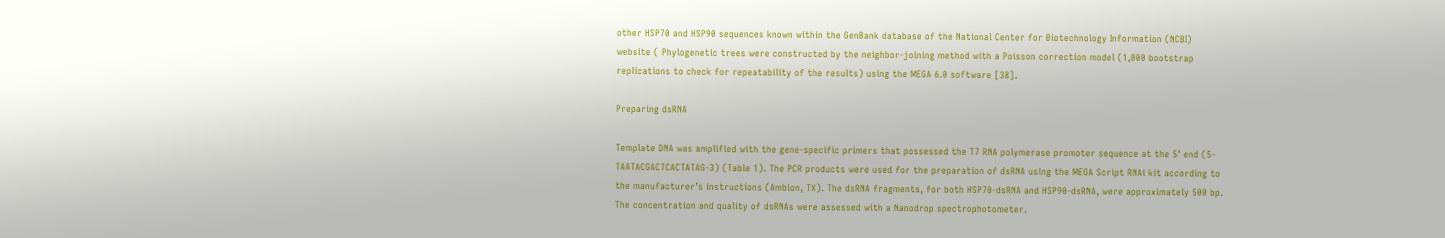other HSP70 and HSP90 sequences known within the GenBank database of the National Center for Biotechnology Information (NCBI) website ( Phylogenetic trees were constructed by the neighbor-joining method with a Poisson correction model (1,000 bootstrap replications to check for repeatability of the results) using the MEGA 6.0 software [38].

Preparing dsRNA

Template DNA was amplified with the gene-specific primers that possessed the T7 RNA polymerase promoter sequence at the 5’ end (5-TAATACGACTCACTATAG-3) (Table 1). The PCR products were used for the preparation of dsRNA using the MEGA Script RNAi kit according to the manufacturer’s instructions (Ambion, TX). The dsRNA fragments, for both HSP70-dsRNA and HSP90-dsRNA, were approximately 500 bp. The concentration and quality of dsRNAs were assessed with a Nanodrop spectrophotometer.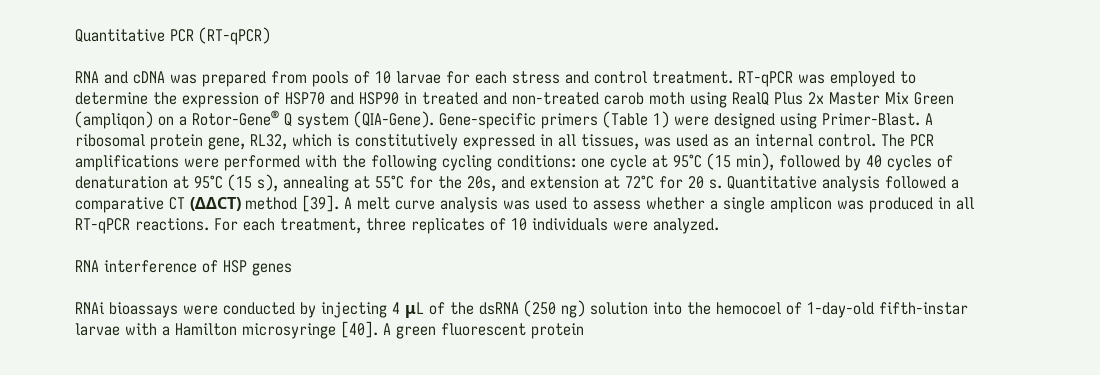Quantitative PCR (RT-qPCR)

RNA and cDNA was prepared from pools of 10 larvae for each stress and control treatment. RT-qPCR was employed to determine the expression of HSP70 and HSP90 in treated and non-treated carob moth using RealQ Plus 2x Master Mix Green (ampliqon) on a Rotor-Gene® Q system (QIA-Gene). Gene-specific primers (Table 1) were designed using Primer-Blast. A ribosomal protein gene, RL32, which is constitutively expressed in all tissues, was used as an internal control. The PCR amplifications were performed with the following cycling conditions: one cycle at 95°C (15 min), followed by 40 cycles of denaturation at 95°C (15 s), annealing at 55°C for the 20s, and extension at 72°C for 20 s. Quantitative analysis followed a comparative CT (ΔΔCT) method [39]. A melt curve analysis was used to assess whether a single amplicon was produced in all RT-qPCR reactions. For each treatment, three replicates of 10 individuals were analyzed.

RNA interference of HSP genes

RNAi bioassays were conducted by injecting 4 μL of the dsRNA (250 ng) solution into the hemocoel of 1-day-old fifth-instar larvae with a Hamilton microsyringe [40]. A green fluorescent protein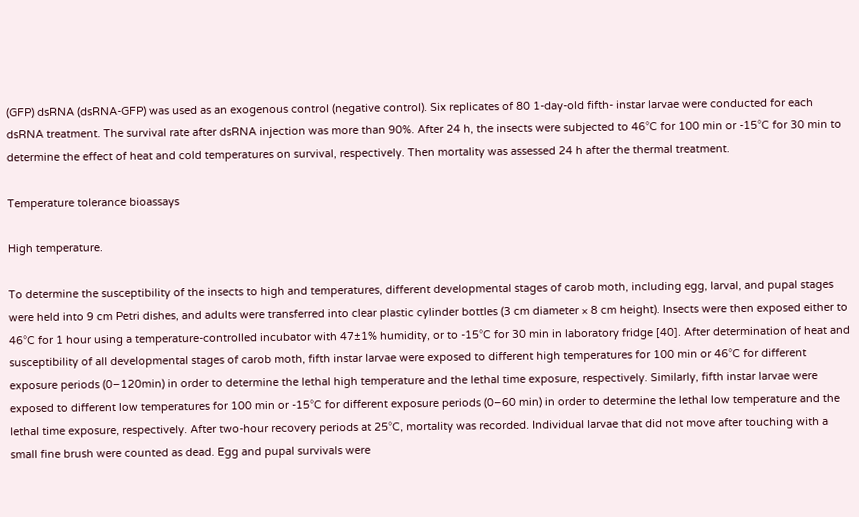(GFP) dsRNA (dsRNA-GFP) was used as an exogenous control (negative control). Six replicates of 80 1-day-old fifth- instar larvae were conducted for each dsRNA treatment. The survival rate after dsRNA injection was more than 90%. After 24 h, the insects were subjected to 46°C for 100 min or -15°C for 30 min to determine the effect of heat and cold temperatures on survival, respectively. Then mortality was assessed 24 h after the thermal treatment.

Temperature tolerance bioassays

High temperature.

To determine the susceptibility of the insects to high and temperatures, different developmental stages of carob moth, including egg, larval, and pupal stages were held into 9 cm Petri dishes, and adults were transferred into clear plastic cylinder bottles (3 cm diameter × 8 cm height). Insects were then exposed either to 46°C for 1 hour using a temperature-controlled incubator with 47±1% humidity, or to -15°C for 30 min in laboratory fridge [40]. After determination of heat and susceptibility of all developmental stages of carob moth, fifth instar larvae were exposed to different high temperatures for 100 min or 46°C for different exposure periods (0–120min) in order to determine the lethal high temperature and the lethal time exposure, respectively. Similarly, fifth instar larvae were exposed to different low temperatures for 100 min or -15°C for different exposure periods (0–60 min) in order to determine the lethal low temperature and the lethal time exposure, respectively. After two-hour recovery periods at 25°C, mortality was recorded. Individual larvae that did not move after touching with a small fine brush were counted as dead. Egg and pupal survivals were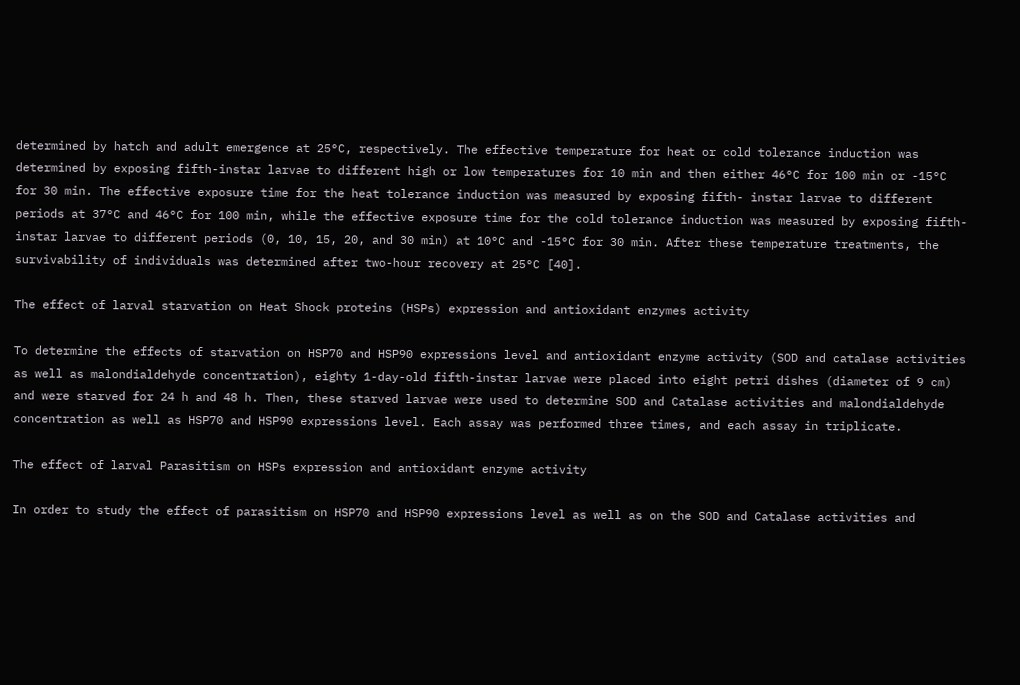determined by hatch and adult emergence at 25°C, respectively. The effective temperature for heat or cold tolerance induction was determined by exposing fifth-instar larvae to different high or low temperatures for 10 min and then either 46°C for 100 min or -15°C for 30 min. The effective exposure time for the heat tolerance induction was measured by exposing fifth- instar larvae to different periods at 37°C and 46°C for 100 min, while the effective exposure time for the cold tolerance induction was measured by exposing fifth- instar larvae to different periods (0, 10, 15, 20, and 30 min) at 10°C and -15°C for 30 min. After these temperature treatments, the survivability of individuals was determined after two-hour recovery at 25°C [40].

The effect of larval starvation on Heat Shock proteins (HSPs) expression and antioxidant enzymes activity

To determine the effects of starvation on HSP70 and HSP90 expressions level and antioxidant enzyme activity (SOD and catalase activities as well as malondialdehyde concentration), eighty 1-day-old fifth-instar larvae were placed into eight petri dishes (diameter of 9 cm) and were starved for 24 h and 48 h. Then, these starved larvae were used to determine SOD and Catalase activities and malondialdehyde concentration as well as HSP70 and HSP90 expressions level. Each assay was performed three times, and each assay in triplicate.

The effect of larval Parasitism on HSPs expression and antioxidant enzyme activity

In order to study the effect of parasitism on HSP70 and HSP90 expressions level as well as on the SOD and Catalase activities and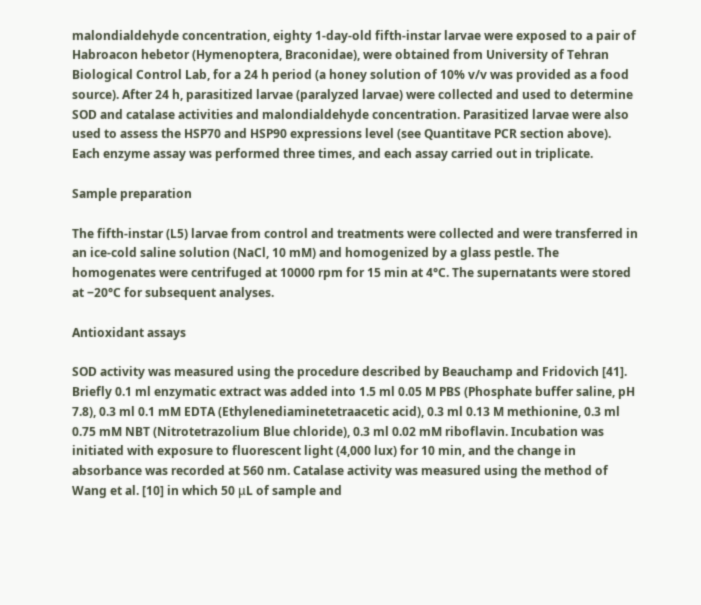malondialdehyde concentration, eighty 1-day-old fifth-instar larvae were exposed to a pair of Habroacon hebetor (Hymenoptera, Braconidae), were obtained from University of Tehran Biological Control Lab, for a 24 h period (a honey solution of 10% v/v was provided as a food source). After 24 h, parasitized larvae (paralyzed larvae) were collected and used to determine SOD and catalase activities and malondialdehyde concentration. Parasitized larvae were also used to assess the HSP70 and HSP90 expressions level (see Quantitave PCR section above). Each enzyme assay was performed three times, and each assay carried out in triplicate.

Sample preparation

The fifth-instar (L5) larvae from control and treatments were collected and were transferred in an ice-cold saline solution (NaCl, 10 mM) and homogenized by a glass pestle. The homogenates were centrifuged at 10000 rpm for 15 min at 4°C. The supernatants were stored at ‒20°C for subsequent analyses.

Antioxidant assays

SOD activity was measured using the procedure described by Beauchamp and Fridovich [41]. Briefly 0.1 ml enzymatic extract was added into 1.5 ml 0.05 M PBS (Phosphate buffer saline, pH 7.8), 0.3 ml 0.1 mM EDTA (Ethylenediaminetetraacetic acid), 0.3 ml 0.13 M methionine, 0.3 ml 0.75 mM NBT (Nitrotetrazolium Blue chloride), 0.3 ml 0.02 mM riboflavin. Incubation was initiated with exposure to fluorescent light (4,000 lux) for 10 min, and the change in absorbance was recorded at 560 nm. Catalase activity was measured using the method of Wang et al. [10] in which 50 μL of sample and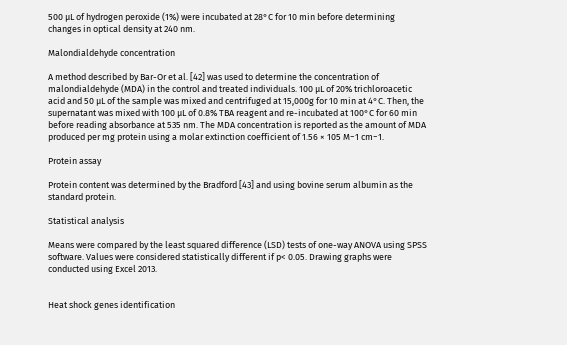500 μL of hydrogen peroxide (1%) were incubated at 28°C for 10 min before determining changes in optical density at 240 nm.

Malondialdehyde concentration

A method described by Bar-Or et al. [42] was used to determine the concentration of malondialdehyde (MDA) in the control and treated individuals. 100 μL of 20% trichloroacetic acid and 50 μL of the sample was mixed and centrifuged at 15,000g for 10 min at 4°C. Then, the supernatant was mixed with 100 μL of 0.8% TBA reagent and re-incubated at 100°C for 60 min before reading absorbance at 535 nm. The MDA concentration is reported as the amount of MDA produced per mg protein using a molar extinction coefficient of 1.56 × 105 M−1 cm−1.

Protein assay

Protein content was determined by the Bradford [43] and using bovine serum albumin as the standard protein.

Statistical analysis

Means were compared by the least squared difference (LSD) tests of one-way ANOVA using SPSS software. Values were considered statistically different if p< 0.05. Drawing graphs were conducted using Excel 2013.


Heat shock genes identification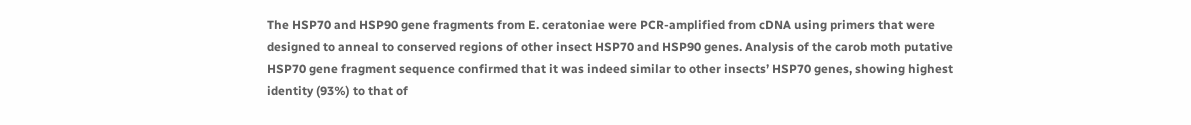The HSP70 and HSP90 gene fragments from E. ceratoniae were PCR-amplified from cDNA using primers that were designed to anneal to conserved regions of other insect HSP70 and HSP90 genes. Analysis of the carob moth putative HSP70 gene fragment sequence confirmed that it was indeed similar to other insects’ HSP70 genes, showing highest identity (93%) to that of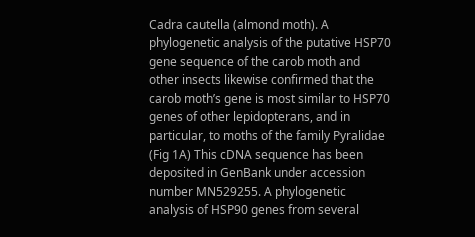Cadra cautella (almond moth). A phylogenetic analysis of the putative HSP70 gene sequence of the carob moth and other insects likewise confirmed that the carob moth’s gene is most similar to HSP70 genes of other lepidopterans, and in particular, to moths of the family Pyralidae (Fig 1A) This cDNA sequence has been deposited in GenBank under accession number MN529255. A phylogenetic analysis of HSP90 genes from several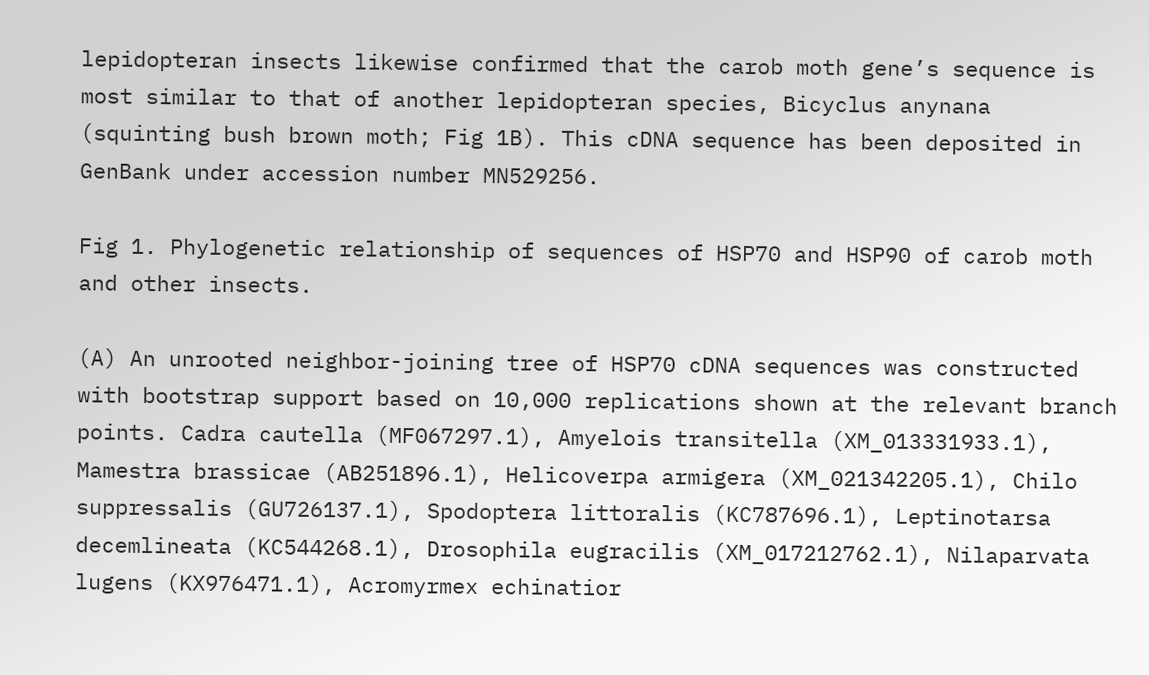lepidopteran insects likewise confirmed that the carob moth gene’s sequence is most similar to that of another lepidopteran species, Bicyclus anynana (squinting bush brown moth; Fig 1B). This cDNA sequence has been deposited in GenBank under accession number MN529256.

Fig 1. Phylogenetic relationship of sequences of HSP70 and HSP90 of carob moth and other insects.

(A) An unrooted neighbor-joining tree of HSP70 cDNA sequences was constructed with bootstrap support based on 10,000 replications shown at the relevant branch points. Cadra cautella (MF067297.1), Amyelois transitella (XM_013331933.1), Mamestra brassicae (AB251896.1), Helicoverpa armigera (XM_021342205.1), Chilo suppressalis (GU726137.1), Spodoptera littoralis (KC787696.1), Leptinotarsa decemlineata (KC544268.1), Drosophila eugracilis (XM_017212762.1), Nilaparvata lugens (KX976471.1), Acromyrmex echinatior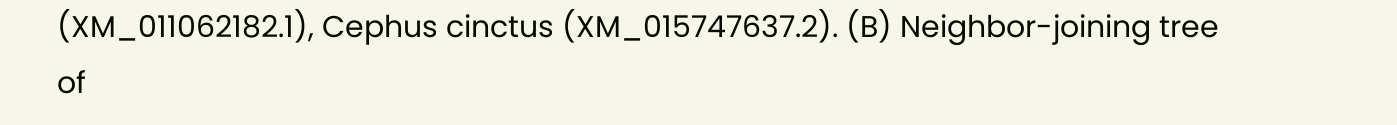(XM_011062182.1), Cephus cinctus (XM_015747637.2). (B) Neighbor-joining tree of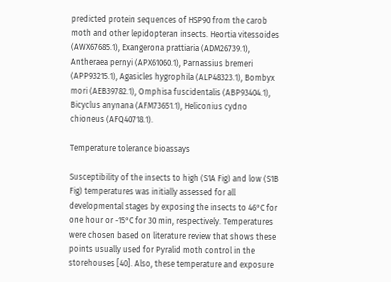predicted protein sequences of HSP90 from the carob moth and other lepidopteran insects. Heortia vitessoides (AWX67685.1), Exangerona prattiaria (ADM26739.1), Antheraea pernyi (APX61060.1), Parnassius bremeri (APP93215.1), Agasicles hygrophila (ALP48323.1), Bombyx mori (AEB39782.1), Omphisa fuscidentalis (ABP93404.1), Bicyclus anynana (AFM73651.1), Heliconius cydno chioneus (AFQ40718.1).

Temperature tolerance bioassays

Susceptibility of the insects to high (S1A Fig) and low (S1B Fig) temperatures was initially assessed for all developmental stages by exposing the insects to 46°C for one hour or -15°C for 30 min, respectively. Temperatures were chosen based on literature review that shows these points usually used for Pyralid moth control in the storehouses [40]. Also, these temperature and exposure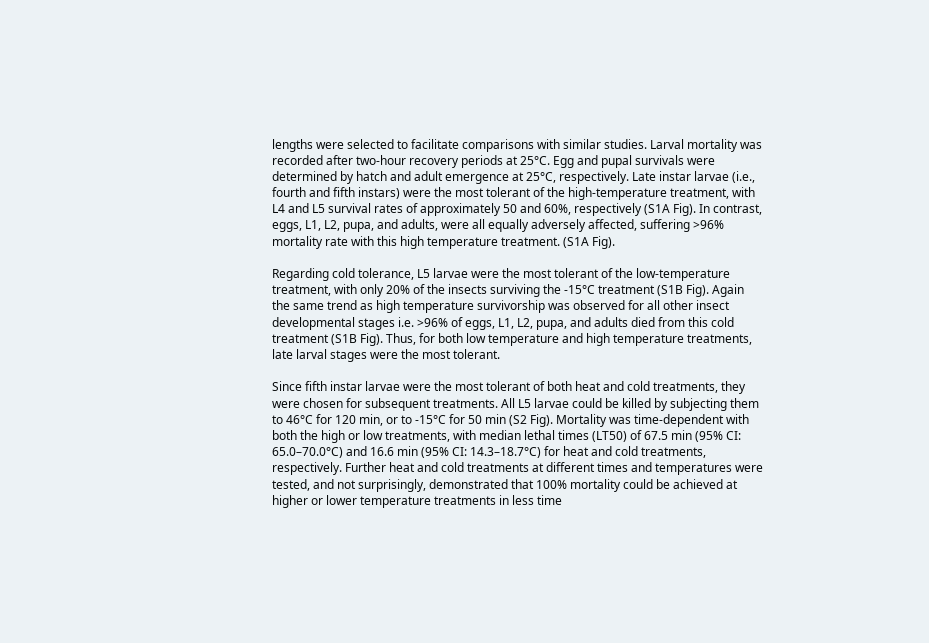lengths were selected to facilitate comparisons with similar studies. Larval mortality was recorded after two-hour recovery periods at 25°C. Egg and pupal survivals were determined by hatch and adult emergence at 25°C, respectively. Late instar larvae (i.e., fourth and fifth instars) were the most tolerant of the high-temperature treatment, with L4 and L5 survival rates of approximately 50 and 60%, respectively (S1A Fig). In contrast, eggs, L1, L2, pupa, and adults, were all equally adversely affected, suffering >96% mortality rate with this high temperature treatment. (S1A Fig).

Regarding cold tolerance, L5 larvae were the most tolerant of the low-temperature treatment, with only 20% of the insects surviving the -15°C treatment (S1B Fig). Again the same trend as high temperature survivorship was observed for all other insect developmental stages i.e. >96% of eggs, L1, L2, pupa, and adults died from this cold treatment (S1B Fig). Thus, for both low temperature and high temperature treatments, late larval stages were the most tolerant.

Since fifth instar larvae were the most tolerant of both heat and cold treatments, they were chosen for subsequent treatments. All L5 larvae could be killed by subjecting them to 46°C for 120 min, or to -15°C for 50 min (S2 Fig). Mortality was time-dependent with both the high or low treatments, with median lethal times (LT50) of 67.5 min (95% CI: 65.0–70.0°C) and 16.6 min (95% CI: 14.3–18.7°C) for heat and cold treatments, respectively. Further heat and cold treatments at different times and temperatures were tested, and not surprisingly, demonstrated that 100% mortality could be achieved at higher or lower temperature treatments in less time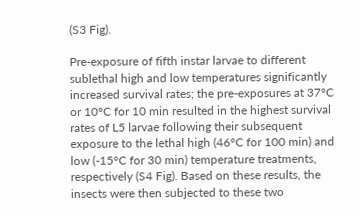(S3 Fig).

Pre-exposure of fifth instar larvae to different sublethal high and low temperatures significantly increased survival rates; the pre-exposures at 37°C or 10°C for 10 min resulted in the highest survival rates of L5 larvae following their subsequent exposure to the lethal high (46°C for 100 min) and low (-15°C for 30 min) temperature treatments, respectively (S4 Fig). Based on these results, the insects were then subjected to these two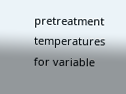pretreatment temperatures for variable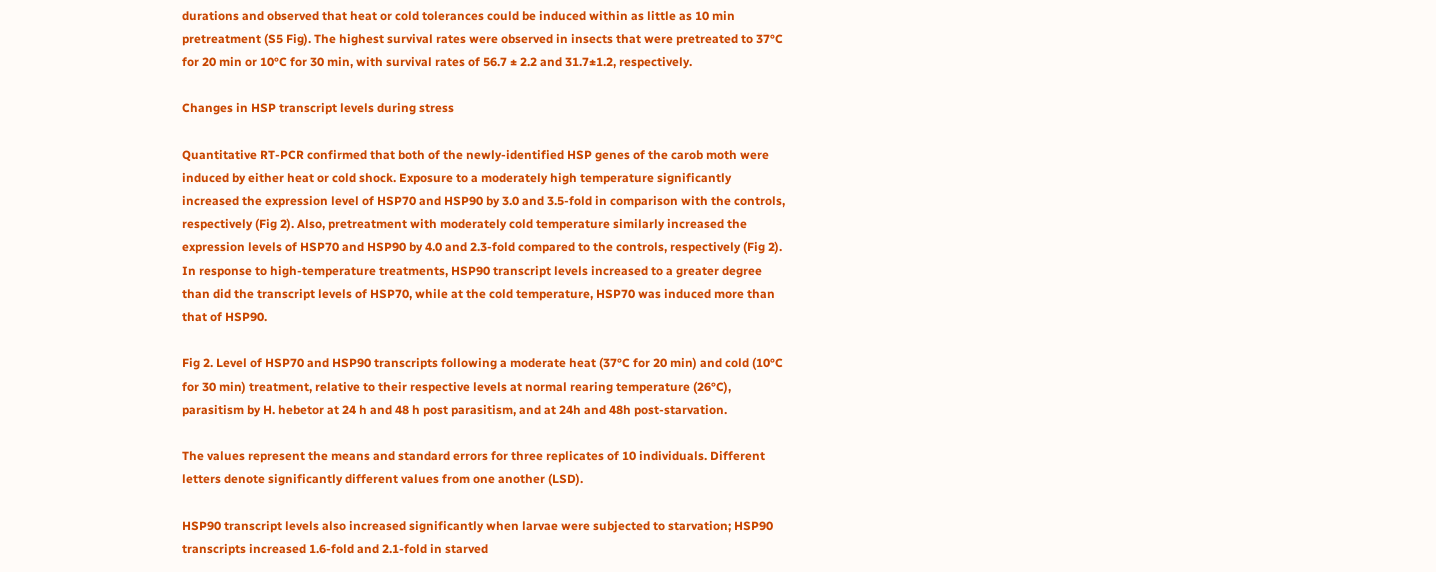durations and observed that heat or cold tolerances could be induced within as little as 10 min pretreatment (S5 Fig). The highest survival rates were observed in insects that were pretreated to 37°C for 20 min or 10°C for 30 min, with survival rates of 56.7 ± 2.2 and 31.7±1.2, respectively.

Changes in HSP transcript levels during stress

Quantitative RT-PCR confirmed that both of the newly-identified HSP genes of the carob moth were induced by either heat or cold shock. Exposure to a moderately high temperature significantly increased the expression level of HSP70 and HSP90 by 3.0 and 3.5-fold in comparison with the controls, respectively (Fig 2). Also, pretreatment with moderately cold temperature similarly increased the expression levels of HSP70 and HSP90 by 4.0 and 2.3-fold compared to the controls, respectively (Fig 2). In response to high-temperature treatments, HSP90 transcript levels increased to a greater degree than did the transcript levels of HSP70, while at the cold temperature, HSP70 was induced more than that of HSP90.

Fig 2. Level of HSP70 and HSP90 transcripts following a moderate heat (37°C for 20 min) and cold (10°C for 30 min) treatment, relative to their respective levels at normal rearing temperature (26°C), parasitism by H. hebetor at 24 h and 48 h post parasitism, and at 24h and 48h post-starvation.

The values represent the means and standard errors for three replicates of 10 individuals. Different letters denote significantly different values from one another (LSD).

HSP90 transcript levels also increased significantly when larvae were subjected to starvation; HSP90 transcripts increased 1.6-fold and 2.1-fold in starved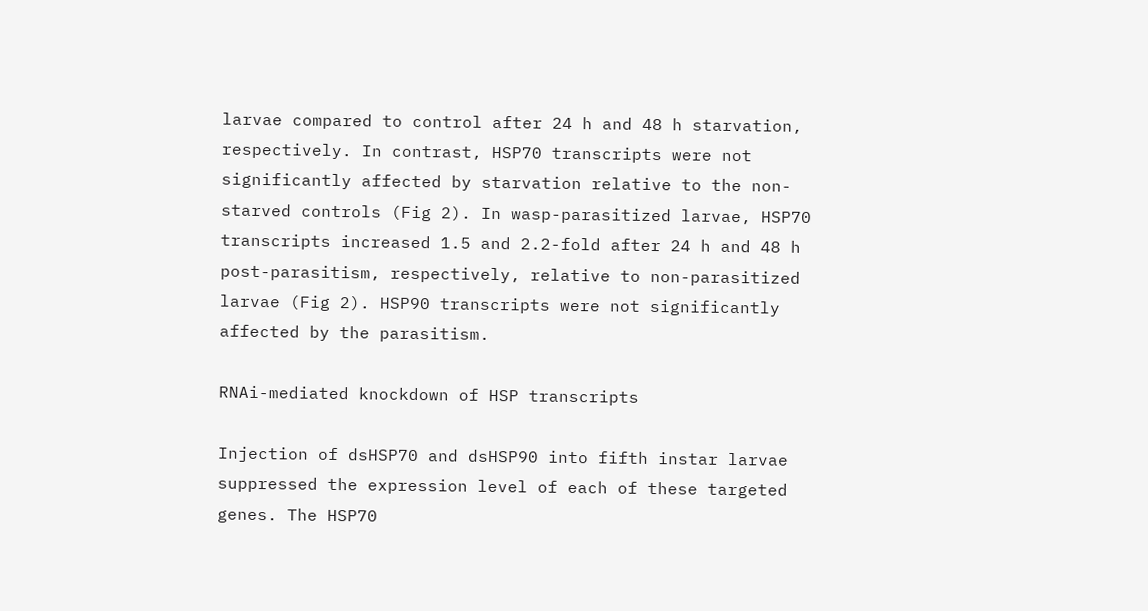larvae compared to control after 24 h and 48 h starvation, respectively. In contrast, HSP70 transcripts were not significantly affected by starvation relative to the non-starved controls (Fig 2). In wasp-parasitized larvae, HSP70 transcripts increased 1.5 and 2.2-fold after 24 h and 48 h post-parasitism, respectively, relative to non-parasitized larvae (Fig 2). HSP90 transcripts were not significantly affected by the parasitism.

RNAi-mediated knockdown of HSP transcripts

Injection of dsHSP70 and dsHSP90 into fifth instar larvae suppressed the expression level of each of these targeted genes. The HSP70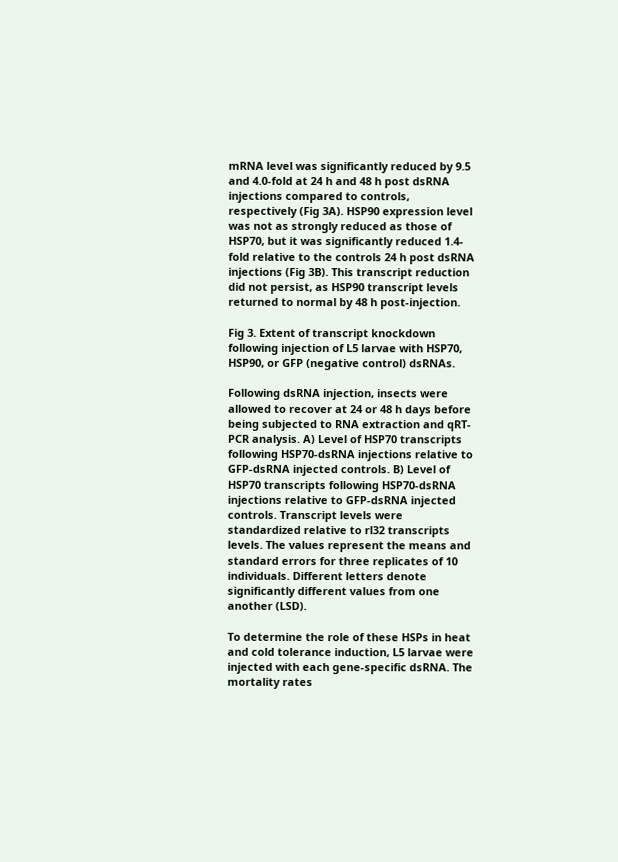mRNA level was significantly reduced by 9.5 and 4.0-fold at 24 h and 48 h post dsRNA injections compared to controls, respectively (Fig 3A). HSP90 expression level was not as strongly reduced as those of HSP70, but it was significantly reduced 1.4-fold relative to the controls 24 h post dsRNA injections (Fig 3B). This transcript reduction did not persist, as HSP90 transcript levels returned to normal by 48 h post-injection.

Fig 3. Extent of transcript knockdown following injection of L5 larvae with HSP70, HSP90, or GFP (negative control) dsRNAs.

Following dsRNA injection, insects were allowed to recover at 24 or 48 h days before being subjected to RNA extraction and qRT-PCR analysis. A) Level of HSP70 transcripts following HSP70-dsRNA injections relative to GFP-dsRNA injected controls. B) Level of HSP70 transcripts following HSP70-dsRNA injections relative to GFP-dsRNA injected controls. Transcript levels were standardized relative to rl32 transcripts levels. The values represent the means and standard errors for three replicates of 10 individuals. Different letters denote significantly different values from one another (LSD).

To determine the role of these HSPs in heat and cold tolerance induction, L5 larvae were injected with each gene-specific dsRNA. The mortality rates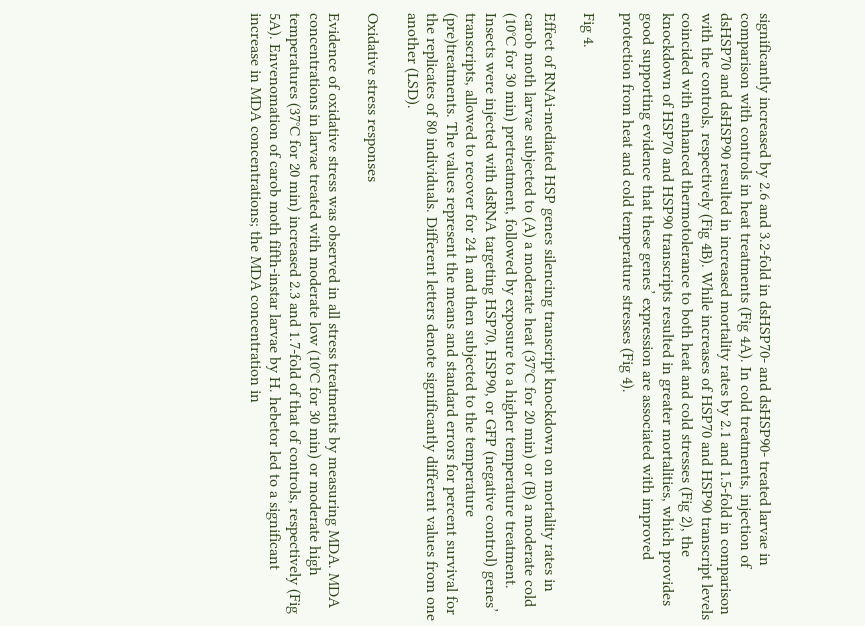significantly increased by 2.6 and 3.2-fold in dsHSP70- and dsHSP90- treated larvae in comparison with controls in heat treatments (Fig 4A). In cold treatments, injection of dsHSP70 and dsHSP90 resulted in increased mortality rates by 2.1 and 1.5-fold in comparison with the controls, respectively (Fig 4B). While increases of HSP70 and HSP90 transcript levels coincided with enhanced thermotolerance to both heat and cold stresses (Fig 2), the knockdown of HSP70 and HSP90 transcripts resulted in greater mortalities, which provides good supporting evidence that these genes’ expression are associated with improved protection from heat and cold temperature stresses (Fig 4).

Fig 4.

Effect of RNAi-mediated HSP genes silencing transcript knockdown on mortality rates in carob moth larvae subjected to (A) a moderate heat (37°C for 20 min) or (B) a moderate cold (10°C for 30 min) pretreatment, followed by exposure to a higher temperature treatment. Insects were injected with dsRNA targeting HSP70, HSP90, or GFP (negative control) genes’ transcripts, allowed to recover for 24 h and then subjected to the temperature (pre)treatments. The values represent the means and standard errors for percent survival for the replicates of 80 individuals. Different letters denote significantly different values from one another (LSD).

Oxidative stress responses

Evidence of oxidative stress was observed in all stress treatments by measuring MDA. MDA concentrations in larvae treated with moderate low (10°C for 30 min) or moderate high temperatures (37°C for 20 min) increased 2.3 and 1.7-fold of that of controls, respectively (Fig 5A). Envenomation of carob moth fifth-instar larvae by H. hebetor led to a significant increase in MDA concentrations; the MDA concentration in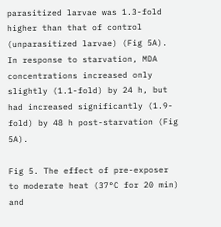parasitized larvae was 1.3-fold higher than that of control (unparasitized larvae) (Fig 5A). In response to starvation, MDA concentrations increased only slightly (1.1-fold) by 24 h, but had increased significantly (1.9-fold) by 48 h post-starvation (Fig 5A).

Fig 5. The effect of pre-exposer to moderate heat (37°C for 20 min) and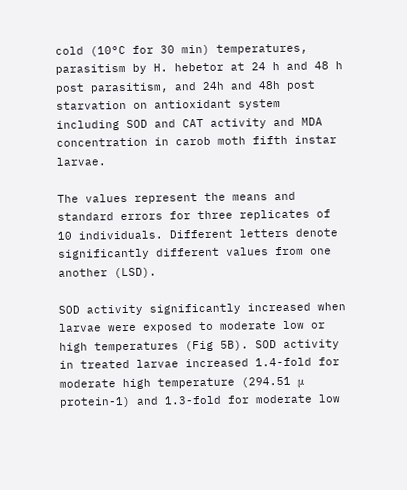cold (10°C for 30 min) temperatures, parasitism by H. hebetor at 24 h and 48 h post parasitism, and 24h and 48h post starvation on antioxidant system including SOD and CAT activity and MDA concentration in carob moth fifth instar larvae.

The values represent the means and standard errors for three replicates of 10 individuals. Different letters denote significantly different values from one another (LSD).

SOD activity significantly increased when larvae were exposed to moderate low or high temperatures (Fig 5B). SOD activity in treated larvae increased 1.4-fold for moderate high temperature (294.51 μ protein-1) and 1.3-fold for moderate low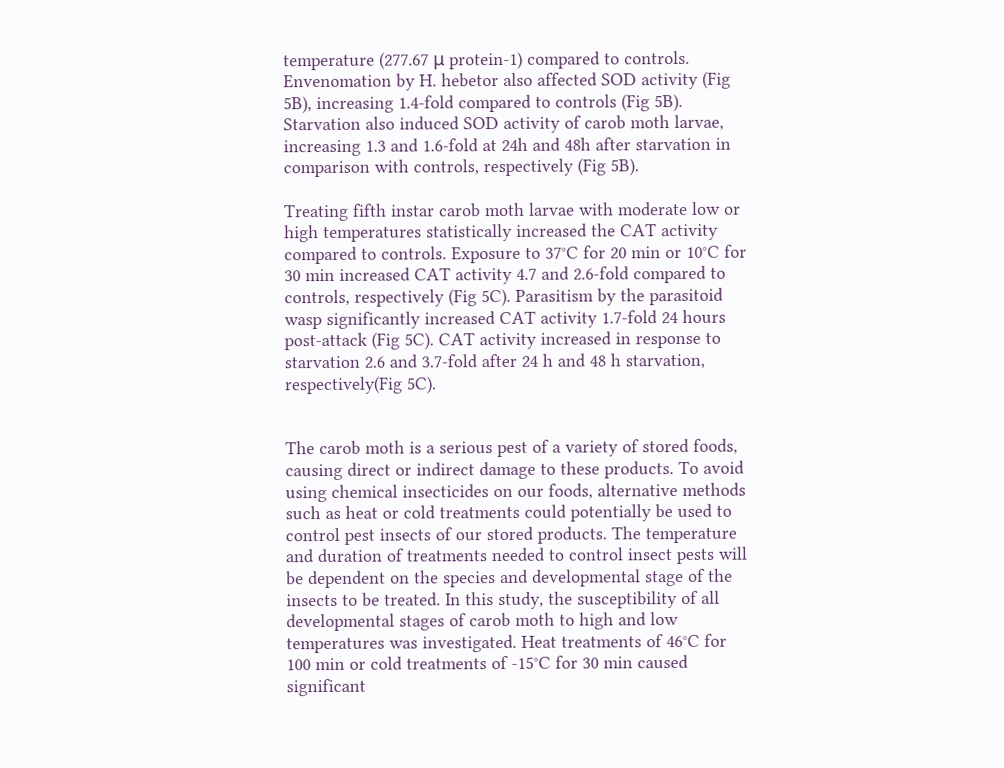temperature (277.67 μ protein-1) compared to controls. Envenomation by H. hebetor also affected SOD activity (Fig 5B), increasing 1.4-fold compared to controls (Fig 5B). Starvation also induced SOD activity of carob moth larvae, increasing 1.3 and 1.6-fold at 24h and 48h after starvation in comparison with controls, respectively (Fig 5B).

Treating fifth instar carob moth larvae with moderate low or high temperatures statistically increased the CAT activity compared to controls. Exposure to 37°C for 20 min or 10°C for 30 min increased CAT activity 4.7 and 2.6-fold compared to controls, respectively (Fig 5C). Parasitism by the parasitoid wasp significantly increased CAT activity 1.7-fold 24 hours post-attack (Fig 5C). CAT activity increased in response to starvation 2.6 and 3.7-fold after 24 h and 48 h starvation, respectively(Fig 5C).


The carob moth is a serious pest of a variety of stored foods, causing direct or indirect damage to these products. To avoid using chemical insecticides on our foods, alternative methods such as heat or cold treatments could potentially be used to control pest insects of our stored products. The temperature and duration of treatments needed to control insect pests will be dependent on the species and developmental stage of the insects to be treated. In this study, the susceptibility of all developmental stages of carob moth to high and low temperatures was investigated. Heat treatments of 46°C for 100 min or cold treatments of -15°C for 30 min caused significant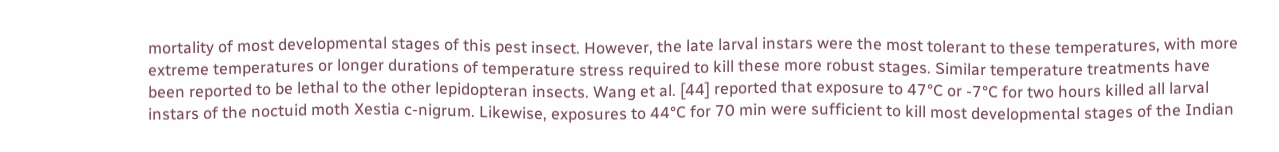mortality of most developmental stages of this pest insect. However, the late larval instars were the most tolerant to these temperatures, with more extreme temperatures or longer durations of temperature stress required to kill these more robust stages. Similar temperature treatments have been reported to be lethal to the other lepidopteran insects. Wang et al. [44] reported that exposure to 47°C or -7°C for two hours killed all larval instars of the noctuid moth Xestia c-nigrum. Likewise, exposures to 44°C for 70 min were sufficient to kill most developmental stages of the Indian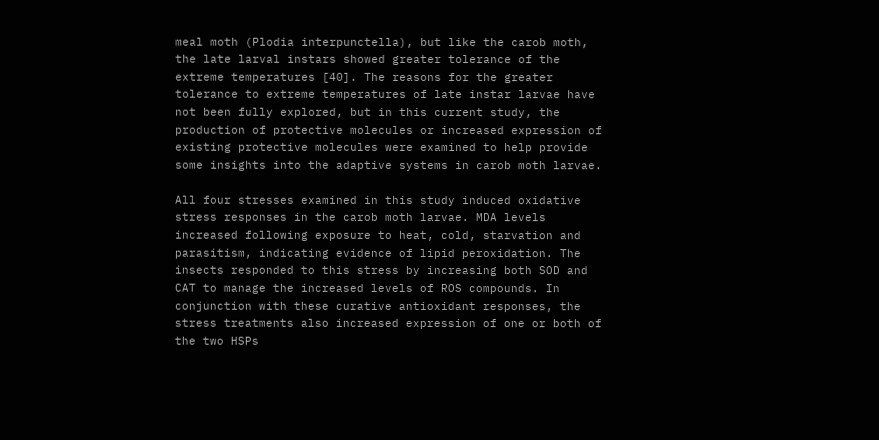meal moth (Plodia interpunctella), but like the carob moth, the late larval instars showed greater tolerance of the extreme temperatures [40]. The reasons for the greater tolerance to extreme temperatures of late instar larvae have not been fully explored, but in this current study, the production of protective molecules or increased expression of existing protective molecules were examined to help provide some insights into the adaptive systems in carob moth larvae.

All four stresses examined in this study induced oxidative stress responses in the carob moth larvae. MDA levels increased following exposure to heat, cold, starvation and parasitism, indicating evidence of lipid peroxidation. The insects responded to this stress by increasing both SOD and CAT to manage the increased levels of ROS compounds. In conjunction with these curative antioxidant responses, the stress treatments also increased expression of one or both of the two HSPs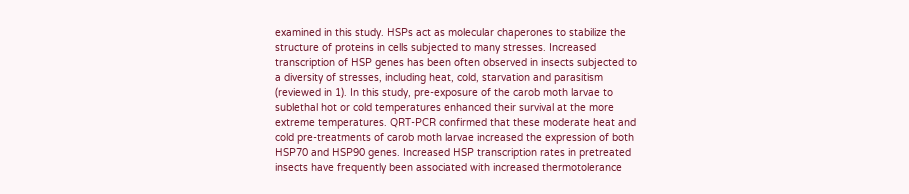examined in this study. HSPs act as molecular chaperones to stabilize the structure of proteins in cells subjected to many stresses. Increased transcription of HSP genes has been often observed in insects subjected to a diversity of stresses, including heat, cold, starvation and parasitism (reviewed in 1). In this study, pre-exposure of the carob moth larvae to sublethal hot or cold temperatures enhanced their survival at the more extreme temperatures. QRT-PCR confirmed that these moderate heat and cold pre-treatments of carob moth larvae increased the expression of both HSP70 and HSP90 genes. Increased HSP transcription rates in pretreated insects have frequently been associated with increased thermotolerance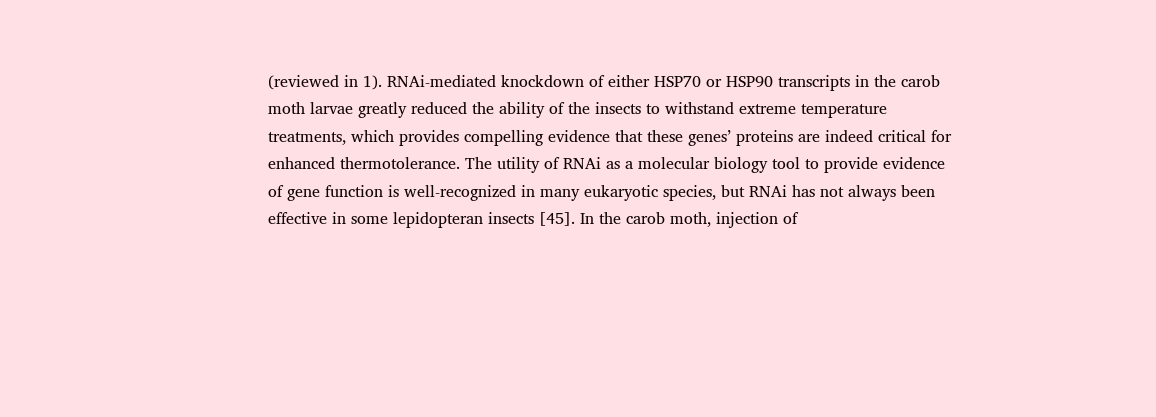(reviewed in 1). RNAi-mediated knockdown of either HSP70 or HSP90 transcripts in the carob moth larvae greatly reduced the ability of the insects to withstand extreme temperature treatments, which provides compelling evidence that these genes’ proteins are indeed critical for enhanced thermotolerance. The utility of RNAi as a molecular biology tool to provide evidence of gene function is well-recognized in many eukaryotic species, but RNAi has not always been effective in some lepidopteran insects [45]. In the carob moth, injection of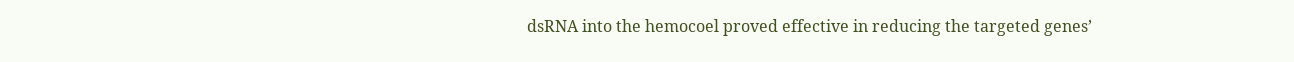dsRNA into the hemocoel proved effective in reducing the targeted genes’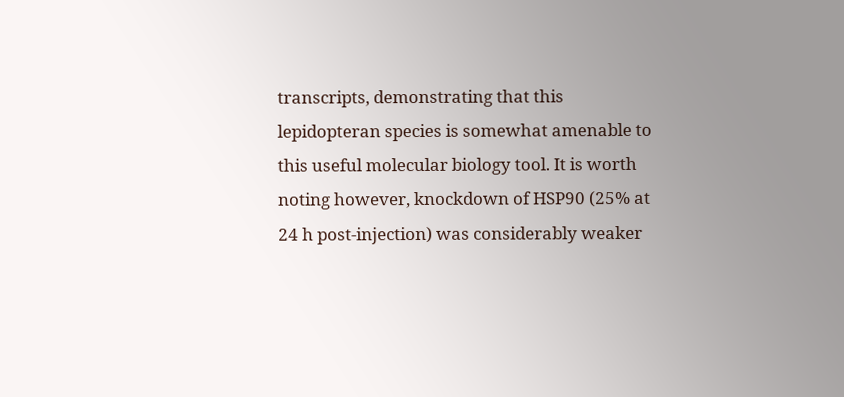transcripts, demonstrating that this lepidopteran species is somewhat amenable to this useful molecular biology tool. It is worth noting however, knockdown of HSP90 (25% at 24 h post-injection) was considerably weaker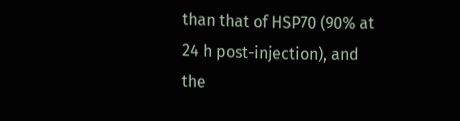than that of HSP70 (90% at 24 h post-injection), and the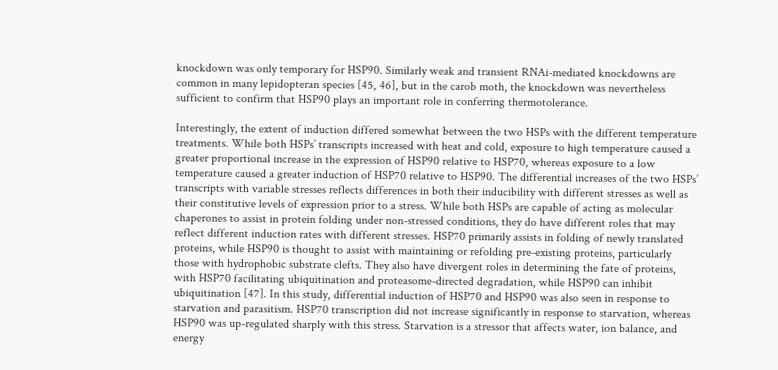knockdown was only temporary for HSP90. Similarly weak and transient RNAi-mediated knockdowns are common in many lepidopteran species [45, 46], but in the carob moth, the knockdown was nevertheless sufficient to confirm that HSP90 plays an important role in conferring thermotolerance.

Interestingly, the extent of induction differed somewhat between the two HSPs with the different temperature treatments. While both HSPs’ transcripts increased with heat and cold, exposure to high temperature caused a greater proportional increase in the expression of HSP90 relative to HSP70, whereas exposure to a low temperature caused a greater induction of HSP70 relative to HSP90. The differential increases of the two HSPs’ transcripts with variable stresses reflects differences in both their inducibility with different stresses as well as their constitutive levels of expression prior to a stress. While both HSPs are capable of acting as molecular chaperones to assist in protein folding under non-stressed conditions, they do have different roles that may reflect different induction rates with different stresses. HSP70 primarily assists in folding of newly translated proteins, while HSP90 is thought to assist with maintaining or refolding pre-existing proteins, particularly those with hydrophobic substrate clefts. They also have divergent roles in determining the fate of proteins, with HSP70 facilitating ubiquitination and proteasome-directed degradation, while HSP90 can inhibit ubiquitination [47]. In this study, differential induction of HSP70 and HSP90 was also seen in response to starvation and parasitism. HSP70 transcription did not increase significantly in response to starvation, whereas HSP90 was up-regulated sharply with this stress. Starvation is a stressor that affects water, ion balance, and energy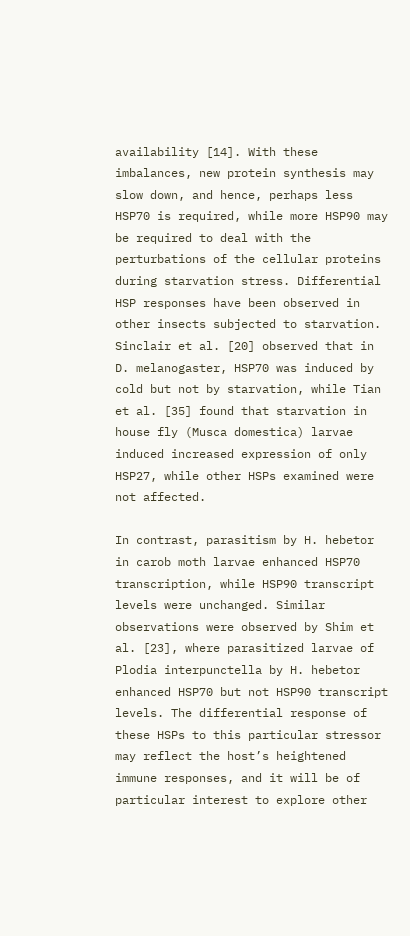availability [14]. With these imbalances, new protein synthesis may slow down, and hence, perhaps less HSP70 is required, while more HSP90 may be required to deal with the perturbations of the cellular proteins during starvation stress. Differential HSP responses have been observed in other insects subjected to starvation. Sinclair et al. [20] observed that in D. melanogaster, HSP70 was induced by cold but not by starvation, while Tian et al. [35] found that starvation in house fly (Musca domestica) larvae induced increased expression of only HSP27, while other HSPs examined were not affected.

In contrast, parasitism by H. hebetor in carob moth larvae enhanced HSP70 transcription, while HSP90 transcript levels were unchanged. Similar observations were observed by Shim et al. [23], where parasitized larvae of Plodia interpunctella by H. hebetor enhanced HSP70 but not HSP90 transcript levels. The differential response of these HSPs to this particular stressor may reflect the host’s heightened immune responses, and it will be of particular interest to explore other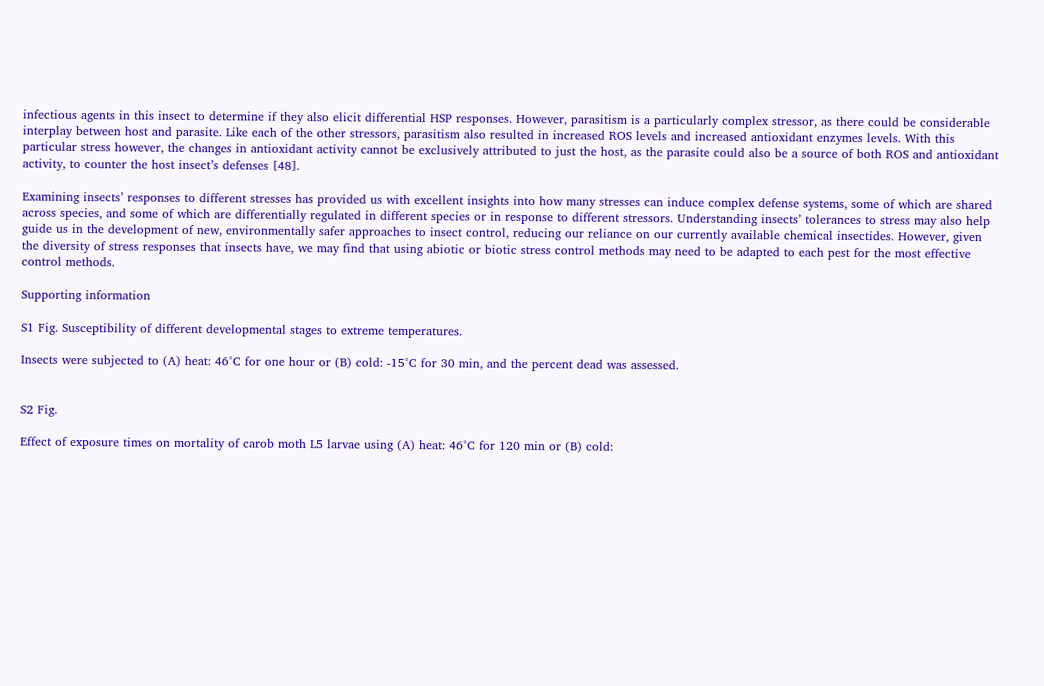infectious agents in this insect to determine if they also elicit differential HSP responses. However, parasitism is a particularly complex stressor, as there could be considerable interplay between host and parasite. Like each of the other stressors, parasitism also resulted in increased ROS levels and increased antioxidant enzymes levels. With this particular stress however, the changes in antioxidant activity cannot be exclusively attributed to just the host, as the parasite could also be a source of both ROS and antioxidant activity, to counter the host insect’s defenses [48].

Examining insects’ responses to different stresses has provided us with excellent insights into how many stresses can induce complex defense systems, some of which are shared across species, and some of which are differentially regulated in different species or in response to different stressors. Understanding insects’ tolerances to stress may also help guide us in the development of new, environmentally safer approaches to insect control, reducing our reliance on our currently available chemical insectides. However, given the diversity of stress responses that insects have, we may find that using abiotic or biotic stress control methods may need to be adapted to each pest for the most effective control methods.

Supporting information

S1 Fig. Susceptibility of different developmental stages to extreme temperatures.

Insects were subjected to (A) heat: 46°C for one hour or (B) cold: -15°C for 30 min, and the percent dead was assessed.


S2 Fig.

Effect of exposure times on mortality of carob moth L5 larvae using (A) heat: 46°C for 120 min or (B) cold: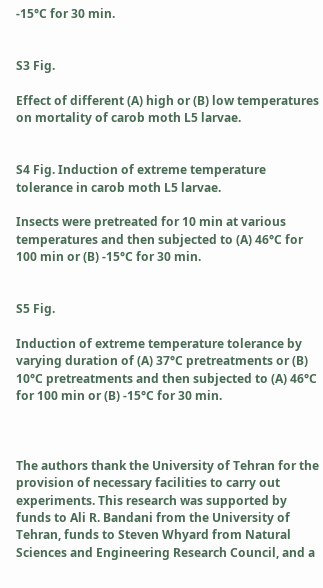-15°C for 30 min.


S3 Fig.

Effect of different (A) high or (B) low temperatures on mortality of carob moth L5 larvae.


S4 Fig. Induction of extreme temperature tolerance in carob moth L5 larvae.

Insects were pretreated for 10 min at various temperatures and then subjected to (A) 46°C for 100 min or (B) -15°C for 30 min.


S5 Fig.

Induction of extreme temperature tolerance by varying duration of (A) 37°C pretreatments or (B) 10°C pretreatments and then subjected to (A) 46°C for 100 min or (B) -15°C for 30 min.



The authors thank the University of Tehran for the provision of necessary facilities to carry out experiments. This research was supported by funds to Ali R. Bandani from the University of Tehran, funds to Steven Whyard from Natural Sciences and Engineering Research Council, and a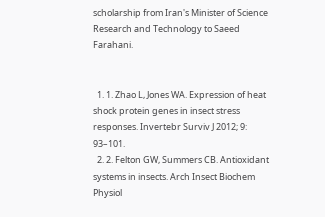scholarship from Iran's Minister of Science Research and Technology to Saeed Farahani.


  1. 1. Zhao L, Jones WA. Expression of heat shock protein genes in insect stress responses. Invertebr Surviv J 2012; 9: 93–101.
  2. 2. Felton GW, Summers CB. Antioxidant systems in insects. Arch Insect Biochem Physiol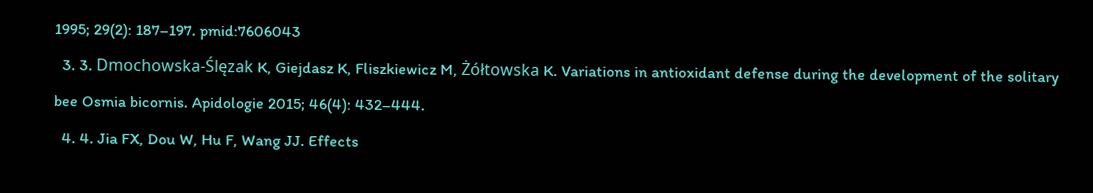1995; 29(2): 187–197. pmid:7606043
  3. 3. Dmochowska-Ślęzak K, Giejdasz K, Fliszkiewicz M, Żółtowska K. Variations in antioxidant defense during the development of the solitary bee Osmia bicornis. Apidologie 2015; 46(4): 432–444.
  4. 4. Jia FX, Dou W, Hu F, Wang JJ. Effects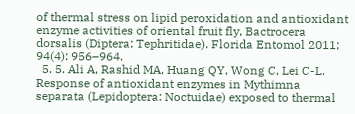of thermal stress on lipid peroxidation and antioxidant enzyme activities of oriental fruit fly, Bactrocera dorsalis (Diptera: Tephritidae). Florida Entomol 2011; 94(4): 956–964.
  5. 5. Ali A, Rashid MA, Huang QY, Wong C, Lei C-L. Response of antioxidant enzymes in Mythimna separata (Lepidoptera: Noctuidae) exposed to thermal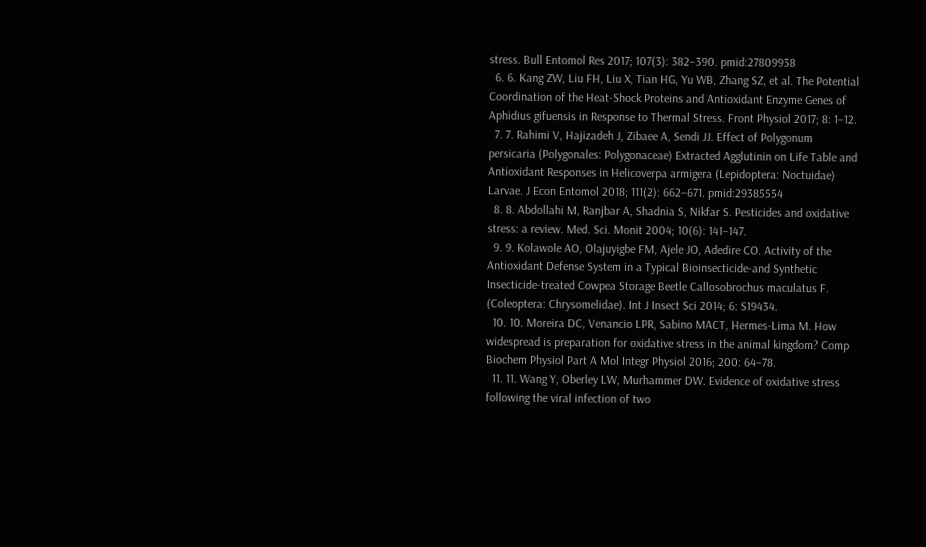stress. Bull Entomol Res 2017; 107(3): 382–390. pmid:27809938
  6. 6. Kang ZW, Liu FH, Liu X, Tian HG, Yu WB, Zhang SZ, et al. The Potential Coordination of the Heat-Shock Proteins and Antioxidant Enzyme Genes of Aphidius gifuensis in Response to Thermal Stress. Front Physiol 2017; 8: 1–12.
  7. 7. Rahimi V, Hajizadeh J, Zibaee A, Sendi JJ. Effect of Polygonum persicaria (Polygonales: Polygonaceae) Extracted Agglutinin on Life Table and Antioxidant Responses in Helicoverpa armigera (Lepidoptera: Noctuidae) Larvae. J Econ Entomol 2018; 111(2): 662–671. pmid:29385554
  8. 8. Abdollahi M, Ranjbar A, Shadnia S, Nikfar S. Pesticides and oxidative stress: a review. Med. Sci. Monit 2004; 10(6): 141–147.
  9. 9. Kolawole AO, Olajuyigbe FM, Ajele JO, Adedire CO. Activity of the Antioxidant Defense System in a Typical Bioinsecticide-and Synthetic Insecticide-treated Cowpea Storage Beetle Callosobrochus maculatus F. (Coleoptera: Chrysomelidae). Int J Insect Sci 2014; 6: S19434.
  10. 10. Moreira DC, Venancio LPR, Sabino MACT, Hermes-Lima M. How widespread is preparation for oxidative stress in the animal kingdom? Comp Biochem Physiol Part A Mol Integr Physiol 2016; 200: 64–78.
  11. 11. Wang Y, Oberley LW, Murhammer DW. Evidence of oxidative stress following the viral infection of two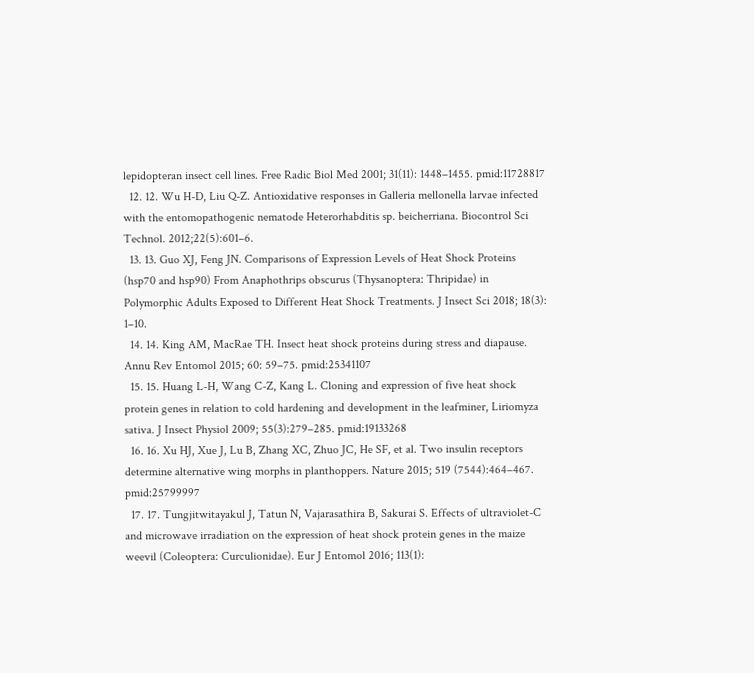lepidopteran insect cell lines. Free Radic Biol Med 2001; 31(11): 1448–1455. pmid:11728817
  12. 12. Wu H-D, Liu Q-Z. Antioxidative responses in Galleria mellonella larvae infected with the entomopathogenic nematode Heterorhabditis sp. beicherriana. Biocontrol Sci Technol. 2012;22(5):601–6.
  13. 13. Guo XJ, Feng JN. Comparisons of Expression Levels of Heat Shock Proteins (hsp70 and hsp90) From Anaphothrips obscurus (Thysanoptera: Thripidae) in Polymorphic Adults Exposed to Different Heat Shock Treatments. J Insect Sci 2018; 18(3): 1–10.
  14. 14. King AM, MacRae TH. Insect heat shock proteins during stress and diapause. Annu Rev Entomol 2015; 60: 59–75. pmid:25341107
  15. 15. Huang L-H, Wang C-Z, Kang L. Cloning and expression of five heat shock protein genes in relation to cold hardening and development in the leafminer, Liriomyza sativa. J Insect Physiol 2009; 55(3):279–285. pmid:19133268
  16. 16. Xu HJ, Xue J, Lu B, Zhang XC, Zhuo JC, He SF, et al. Two insulin receptors determine alternative wing morphs in planthoppers. Nature 2015; 519 (7544):464–467. pmid:25799997
  17. 17. Tungjitwitayakul J, Tatun N, Vajarasathira B, Sakurai S. Effects of ultraviolet-C and microwave irradiation on the expression of heat shock protein genes in the maize weevil (Coleoptera: Curculionidae). Eur J Entomol 2016; 113(1):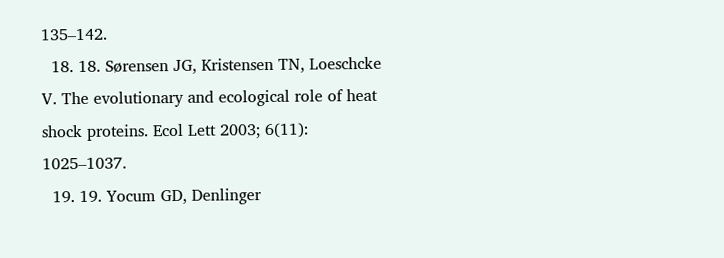135–142.
  18. 18. Sørensen JG, Kristensen TN, Loeschcke V. The evolutionary and ecological role of heat shock proteins. Ecol Lett 2003; 6(11): 1025–1037.
  19. 19. Yocum GD, Denlinger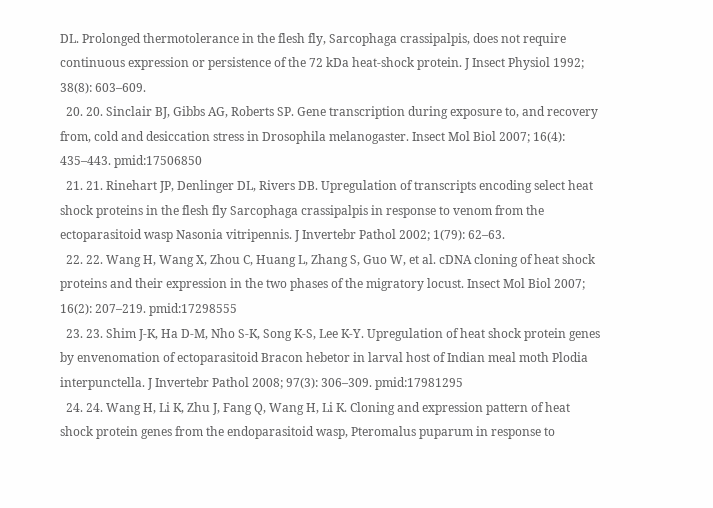DL. Prolonged thermotolerance in the flesh fly, Sarcophaga crassipalpis, does not require continuous expression or persistence of the 72 kDa heat-shock protein. J Insect Physiol 1992; 38(8): 603–609.
  20. 20. Sinclair BJ, Gibbs AG, Roberts SP. Gene transcription during exposure to, and recovery from, cold and desiccation stress in Drosophila melanogaster. Insect Mol Biol 2007; 16(4): 435–443. pmid:17506850
  21. 21. Rinehart JP, Denlinger DL, Rivers DB. Upregulation of transcripts encoding select heat shock proteins in the flesh fly Sarcophaga crassipalpis in response to venom from the ectoparasitoid wasp Nasonia vitripennis. J Invertebr Pathol 2002; 1(79): 62–63.
  22. 22. Wang H, Wang X, Zhou C, Huang L, Zhang S, Guo W, et al. cDNA cloning of heat shock proteins and their expression in the two phases of the migratory locust. Insect Mol Biol 2007; 16(2): 207–219. pmid:17298555
  23. 23. Shim J-K, Ha D-M, Nho S-K, Song K-S, Lee K-Y. Upregulation of heat shock protein genes by envenomation of ectoparasitoid Bracon hebetor in larval host of Indian meal moth Plodia interpunctella. J Invertebr Pathol 2008; 97(3): 306–309. pmid:17981295
  24. 24. Wang H, Li K, Zhu J, Fang Q, Wang H, Li K. Cloning and expression pattern of heat shock protein genes from the endoparasitoid wasp, Pteromalus puparum in response to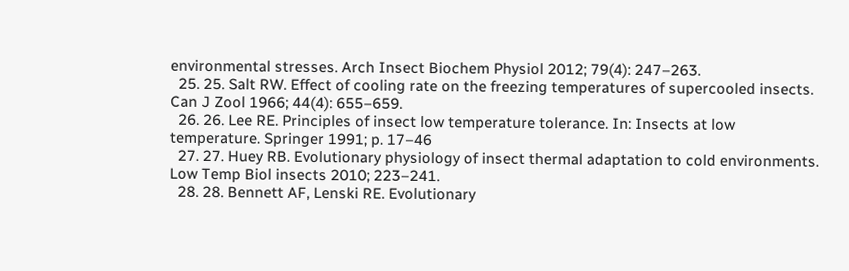environmental stresses. Arch Insect Biochem Physiol 2012; 79(4): 247–263.
  25. 25. Salt RW. Effect of cooling rate on the freezing temperatures of supercooled insects. Can J Zool 1966; 44(4): 655–659.
  26. 26. Lee RE. Principles of insect low temperature tolerance. In: Insects at low temperature. Springer 1991; p. 17–46
  27. 27. Huey RB. Evolutionary physiology of insect thermal adaptation to cold environments. Low Temp Biol insects 2010; 223–241.
  28. 28. Bennett AF, Lenski RE. Evolutionary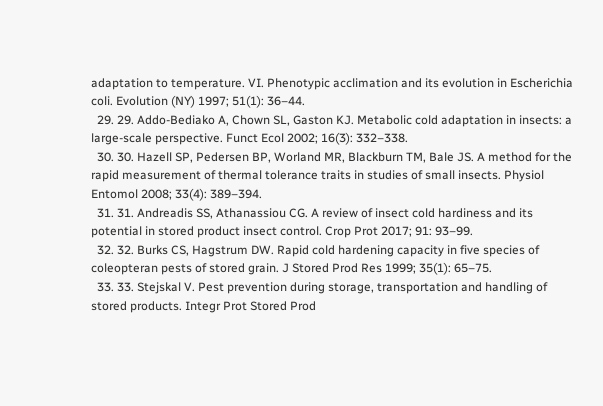adaptation to temperature. VI. Phenotypic acclimation and its evolution in Escherichia coli. Evolution (NY) 1997; 51(1): 36–44.
  29. 29. Addo‐Bediako A, Chown SL, Gaston KJ. Metabolic cold adaptation in insects: a large‐scale perspective. Funct Ecol 2002; 16(3): 332–338.
  30. 30. Hazell SP, Pedersen BP, Worland MR, Blackburn TM, Bale JS. A method for the rapid measurement of thermal tolerance traits in studies of small insects. Physiol Entomol 2008; 33(4): 389–394.
  31. 31. Andreadis SS, Athanassiou CG. A review of insect cold hardiness and its potential in stored product insect control. Crop Prot 2017; 91: 93–99.
  32. 32. Burks CS, Hagstrum DW. Rapid cold hardening capacity in five species of coleopteran pests of stored grain. J Stored Prod Res 1999; 35(1): 65–75.
  33. 33. Stejskal V. Pest prevention during storage, transportation and handling of stored products. Integr Prot Stored Prod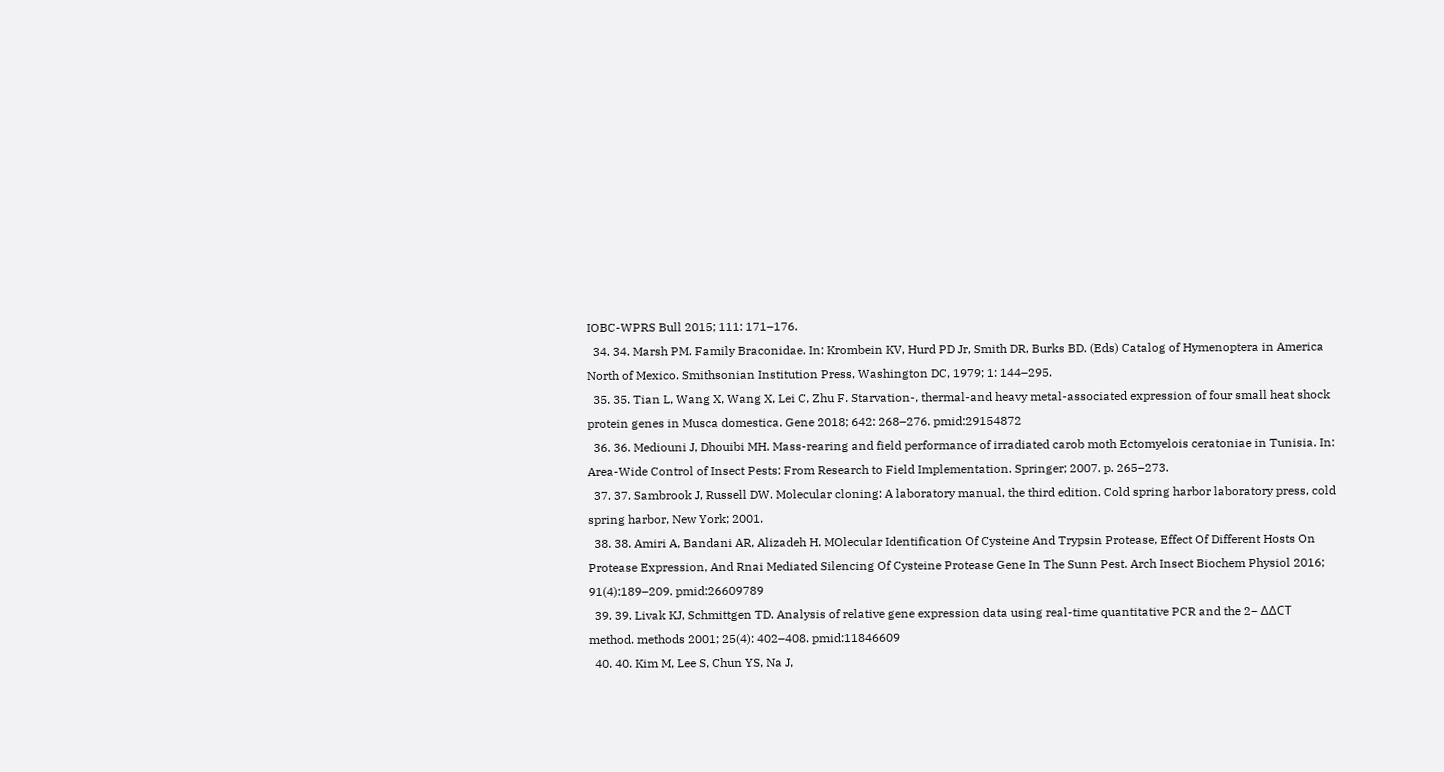IOBC-WPRS Bull 2015; 111: 171–176.
  34. 34. Marsh PM. Family Braconidae. In: Krombein KV, Hurd PD Jr, Smith DR, Burks BD. (Eds) Catalog of Hymenoptera in America North of Mexico. Smithsonian Institution Press, Washington DC, 1979; 1: 144–295.
  35. 35. Tian L, Wang X, Wang X, Lei C, Zhu F. Starvation-, thermal-and heavy metal-associated expression of four small heat shock protein genes in Musca domestica. Gene 2018; 642: 268–276. pmid:29154872
  36. 36. Mediouni J, Dhouibi MH. Mass-rearing and field performance of irradiated carob moth Ectomyelois ceratoniae in Tunisia. In: Area-Wide Control of Insect Pests: From Research to Field Implementation. Springer; 2007. p. 265–273.
  37. 37. Sambrook J, Russell DW. Molecular cloning: A laboratory manual, the third edition. Cold spring harbor laboratory press, cold spring harbor, New York; 2001.
  38. 38. Amiri A, Bandani AR, Alizadeh H. MOlecular Identification Of Cysteine And Trypsin Protease, Effect Of Different Hosts On Protease Expression, And Rnai Mediated Silencing Of Cysteine Protease Gene In The Sunn Pest. Arch Insect Biochem Physiol 2016; 91(4):189–209. pmid:26609789
  39. 39. Livak KJ, Schmittgen TD. Analysis of relative gene expression data using real-time quantitative PCR and the 2− ΔΔCT method. methods 2001; 25(4): 402–408. pmid:11846609
  40. 40. Kim M, Lee S, Chun YS, Na J,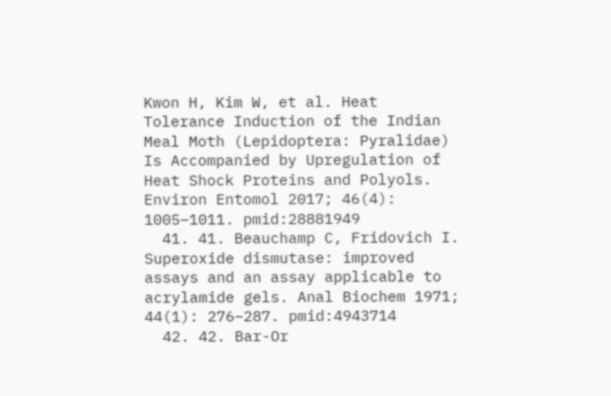Kwon H, Kim W, et al. Heat Tolerance Induction of the Indian Meal Moth (Lepidoptera: Pyralidae) Is Accompanied by Upregulation of Heat Shock Proteins and Polyols. Environ Entomol 2017; 46(4): 1005–1011. pmid:28881949
  41. 41. Beauchamp C, Fridovich I. Superoxide dismutase: improved assays and an assay applicable to acrylamide gels. Anal Biochem 1971; 44(1): 276–287. pmid:4943714
  42. 42. Bar-Or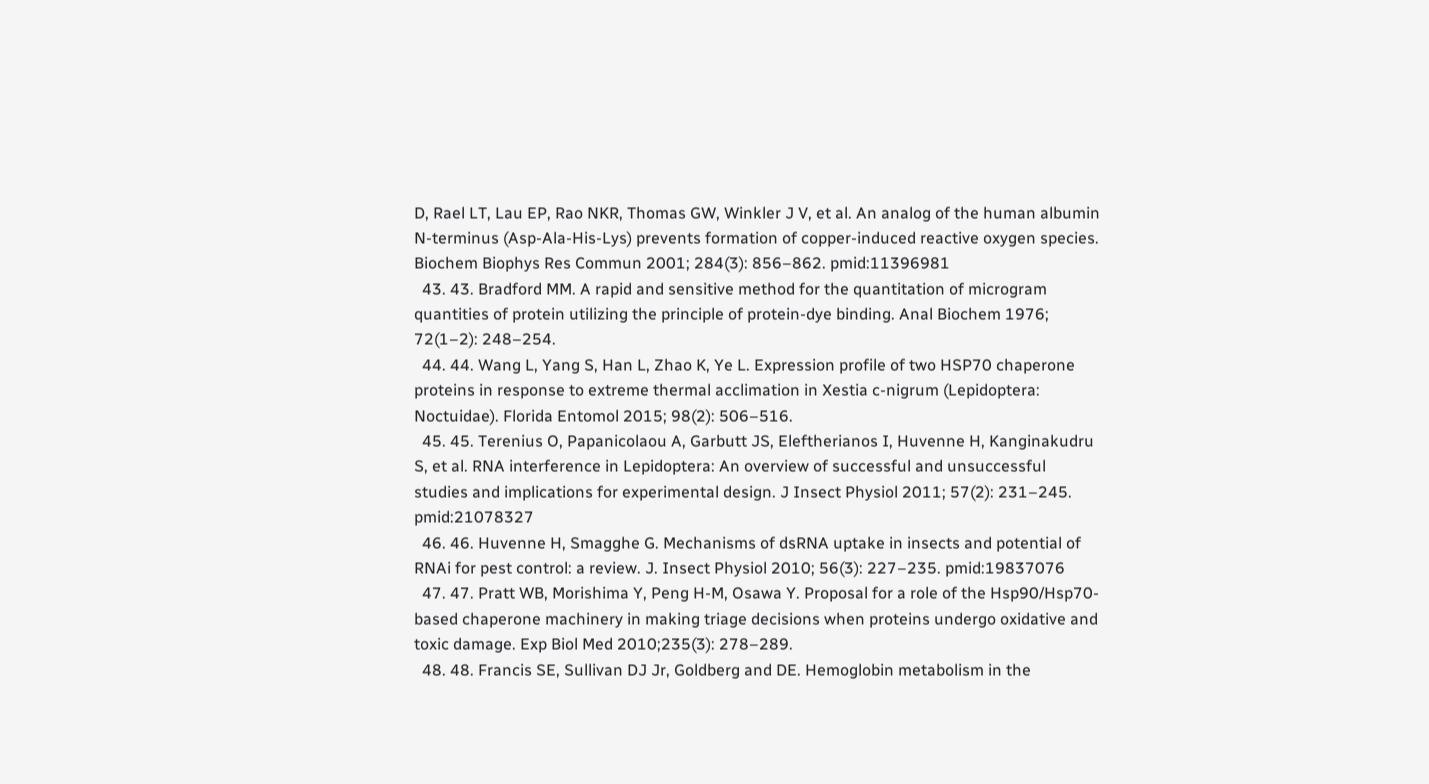D, Rael LT, Lau EP, Rao NKR, Thomas GW, Winkler J V, et al. An analog of the human albumin N-terminus (Asp-Ala-His-Lys) prevents formation of copper-induced reactive oxygen species. Biochem Biophys Res Commun 2001; 284(3): 856–862. pmid:11396981
  43. 43. Bradford MM. A rapid and sensitive method for the quantitation of microgram quantities of protein utilizing the principle of protein-dye binding. Anal Biochem 1976; 72(1–2): 248–254.
  44. 44. Wang L, Yang S, Han L, Zhao K, Ye L. Expression profile of two HSP70 chaperone proteins in response to extreme thermal acclimation in Xestia c-nigrum (Lepidoptera: Noctuidae). Florida Entomol 2015; 98(2): 506–516.
  45. 45. Terenius O, Papanicolaou A, Garbutt JS, Eleftherianos I, Huvenne H, Kanginakudru S, et al. RNA interference in Lepidoptera: An overview of successful and unsuccessful studies and implications for experimental design. J Insect Physiol 2011; 57(2): 231–245. pmid:21078327
  46. 46. Huvenne H, Smagghe G. Mechanisms of dsRNA uptake in insects and potential of RNAi for pest control: a review. J. Insect Physiol 2010; 56(3): 227–235. pmid:19837076
  47. 47. Pratt WB, Morishima Y, Peng H-M, Osawa Y. Proposal for a role of the Hsp90/Hsp70-based chaperone machinery in making triage decisions when proteins undergo oxidative and toxic damage. Exp Biol Med 2010;235(3): 278–289.
  48. 48. Francis SE, Sullivan DJ Jr, Goldberg and DE. Hemoglobin metabolism in the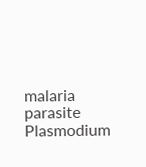malaria parasite Plasmodium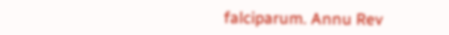falciparum. Annu Rev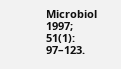Microbiol 1997; 51(1): 97–123.